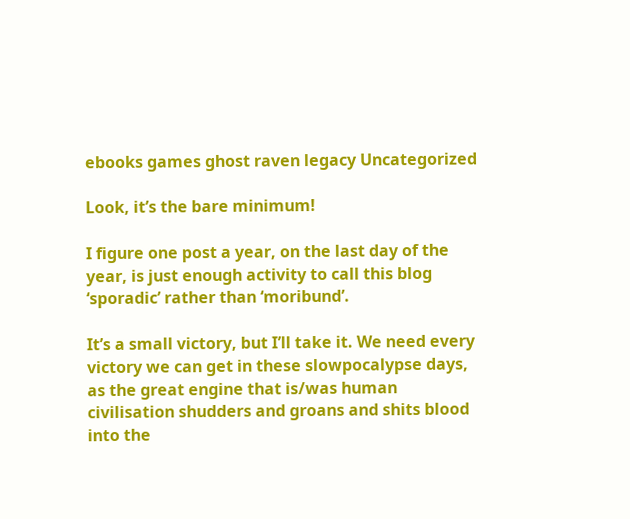ebooks games ghost raven legacy Uncategorized

Look, it’s the bare minimum!

I figure one post a year, on the last day of the year, is just enough activity to call this blog ‘sporadic’ rather than ‘moribund’.

It’s a small victory, but I’ll take it. We need every victory we can get in these slowpocalypse days, as the great engine that is/was human civilisation shudders and groans and shits blood into the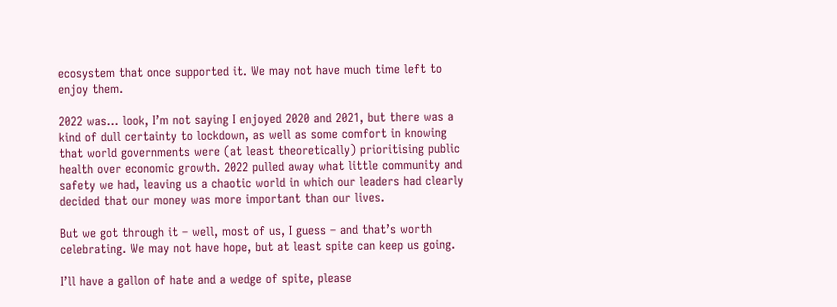ecosystem that once supported it. We may not have much time left to enjoy them.

2022 was… look, I’m not saying I enjoyed 2020 and 2021, but there was a kind of dull certainty to lockdown, as well as some comfort in knowing that world governments were (at least theoretically) prioritising public health over economic growth. 2022 pulled away what little community and safety we had, leaving us a chaotic world in which our leaders had clearly decided that our money was more important than our lives.

But we got through it – well, most of us, I guess – and that’s worth celebrating. We may not have hope, but at least spite can keep us going.

I’ll have a gallon of hate and a wedge of spite, please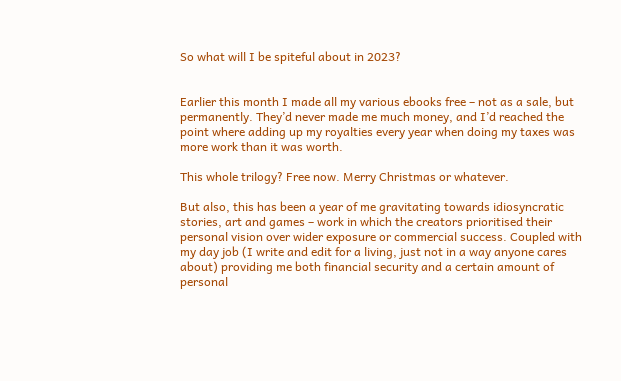So what will I be spiteful about in 2023?


Earlier this month I made all my various ebooks free – not as a sale, but permanently. They’d never made me much money, and I’d reached the point where adding up my royalties every year when doing my taxes was more work than it was worth.

This whole trilogy? Free now. Merry Christmas or whatever.

But also, this has been a year of me gravitating towards idiosyncratic stories, art and games – work in which the creators prioritised their personal vision over wider exposure or commercial success. Coupled with my day job (I write and edit for a living, just not in a way anyone cares about) providing me both financial security and a certain amount of personal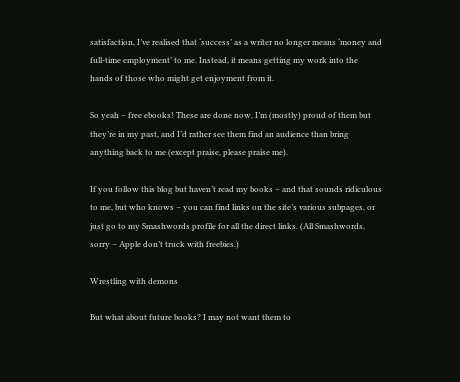satisfaction, I’ve realised that ‘success’ as a writer no longer means ‘money and full-time employment’ to me. Instead, it means getting my work into the hands of those who might get enjoyment from it.

So yeah – free ebooks! These are done now, I’m (mostly) proud of them but they’re in my past, and I’d rather see them find an audience than bring anything back to me (except praise, please praise me).

If you follow this blog but haven’t read my books – and that sounds ridiculous to me, but who knows – you can find links on the site’s various subpages, or just go to my Smashwords profile for all the direct links. (All Smashwords, sorry – Apple don’t truck with freebies.)

Wrestling with demons

But what about future books? I may not want them to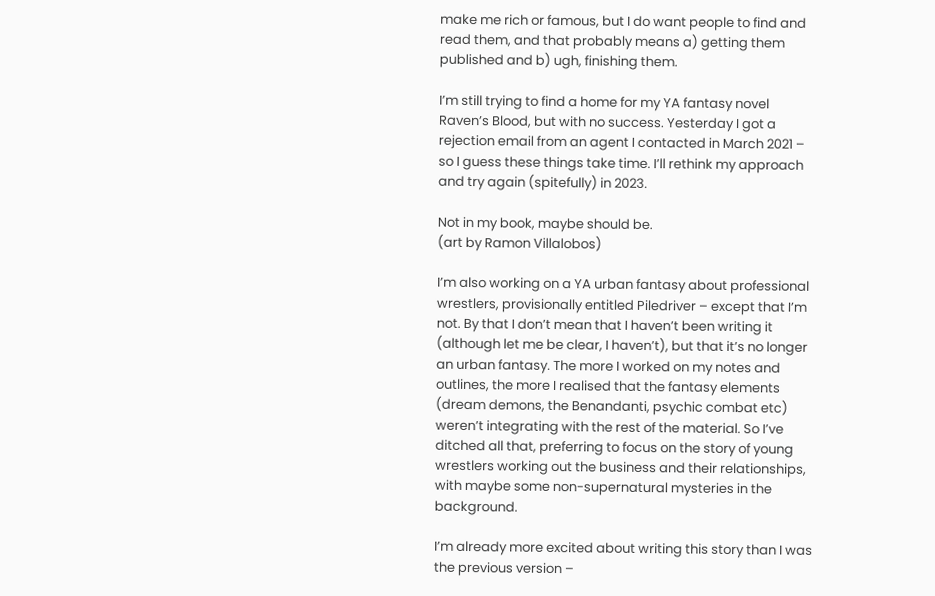make me rich or famous, but I do want people to find and read them, and that probably means a) getting them published and b) ugh, finishing them.

I’m still trying to find a home for my YA fantasy novel Raven’s Blood, but with no success. Yesterday I got a rejection email from an agent I contacted in March 2021 – so I guess these things take time. I’ll rethink my approach and try again (spitefully) in 2023.

Not in my book, maybe should be.
(art by Ramon Villalobos)

I’m also working on a YA urban fantasy about professional wrestlers, provisionally entitled Piledriver – except that I’m not. By that I don’t mean that I haven’t been writing it (although let me be clear, I haven’t), but that it’s no longer an urban fantasy. The more I worked on my notes and outlines, the more I realised that the fantasy elements (dream demons, the Benandanti, psychic combat etc) weren’t integrating with the rest of the material. So I’ve ditched all that, preferring to focus on the story of young wrestlers working out the business and their relationships, with maybe some non-supernatural mysteries in the background.

I’m already more excited about writing this story than I was the previous version –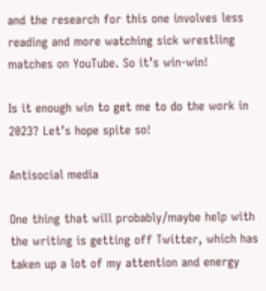and the research for this one involves less reading and more watching sick wrestling matches on YouTube. So it’s win-win!

Is it enough win to get me to do the work in 2023? Let’s hope spite so!

Antisocial media

One thing that will probably/maybe help with the writing is getting off Twitter, which has taken up a lot of my attention and energy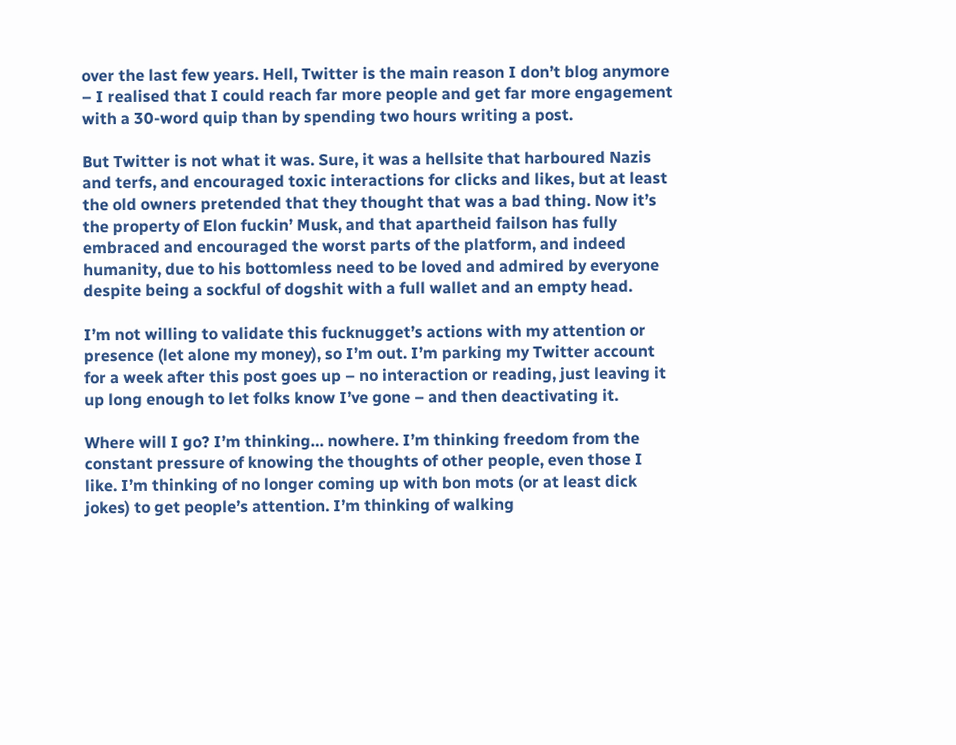over the last few years. Hell, Twitter is the main reason I don’t blog anymore – I realised that I could reach far more people and get far more engagement with a 30-word quip than by spending two hours writing a post.

But Twitter is not what it was. Sure, it was a hellsite that harboured Nazis and terfs, and encouraged toxic interactions for clicks and likes, but at least the old owners pretended that they thought that was a bad thing. Now it’s the property of Elon fuckin’ Musk, and that apartheid failson has fully embraced and encouraged the worst parts of the platform, and indeed humanity, due to his bottomless need to be loved and admired by everyone despite being a sockful of dogshit with a full wallet and an empty head.

I’m not willing to validate this fucknugget’s actions with my attention or presence (let alone my money), so I’m out. I’m parking my Twitter account for a week after this post goes up – no interaction or reading, just leaving it up long enough to let folks know I’ve gone – and then deactivating it.

Where will I go? I’m thinking… nowhere. I’m thinking freedom from the constant pressure of knowing the thoughts of other people, even those I like. I’m thinking of no longer coming up with bon mots (or at least dick jokes) to get people’s attention. I’m thinking of walking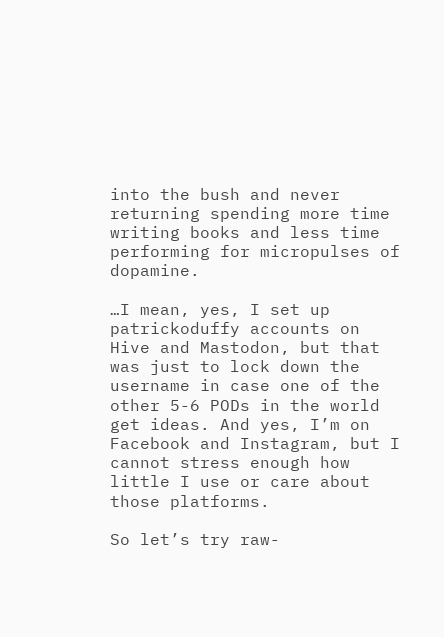into the bush and never returning spending more time writing books and less time performing for micropulses of dopamine.

…I mean, yes, I set up patrickoduffy accounts on Hive and Mastodon, but that was just to lock down the username in case one of the other 5-6 PODs in the world get ideas. And yes, I’m on Facebook and Instagram, but I cannot stress enough how little I use or care about those platforms.

So let’s try raw-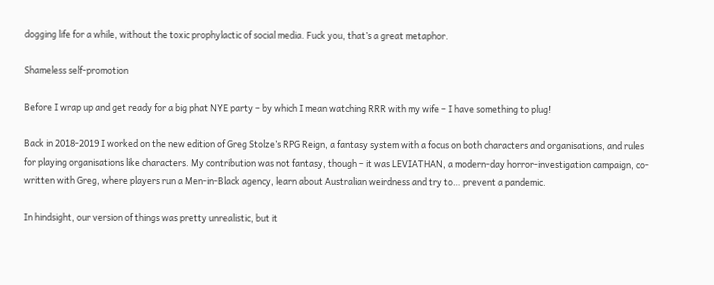dogging life for a while, without the toxic prophylactic of social media. Fuck you, that’s a great metaphor.

Shameless self-promotion

Before I wrap up and get ready for a big phat NYE party – by which I mean watching RRR with my wife – I have something to plug!

Back in 2018-2019 I worked on the new edition of Greg Stolze’s RPG Reign, a fantasy system with a focus on both characters and organisations, and rules for playing organisations like characters. My contribution was not fantasy, though – it was LEVIATHAN, a modern-day horror-investigation campaign, co-written with Greg, where players run a Men-in-Black agency, learn about Australian weirdness and try to… prevent a pandemic.

In hindsight, our version of things was pretty unrealistic, but it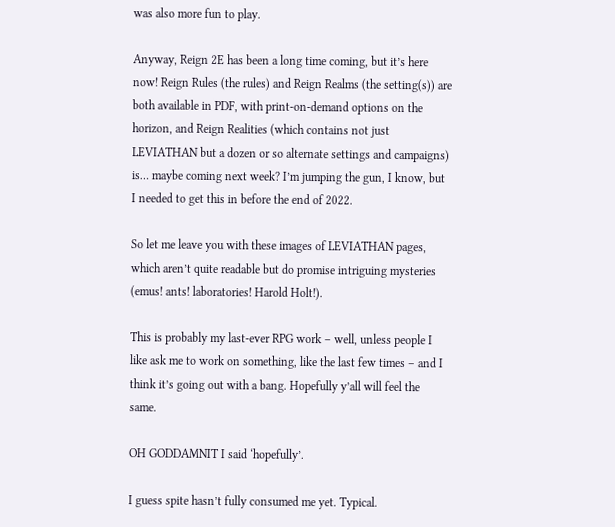was also more fun to play.

Anyway, Reign 2E has been a long time coming, but it’s here now! Reign Rules (the rules) and Reign Realms (the setting(s)) are both available in PDF, with print-on-demand options on the horizon, and Reign Realities (which contains not just LEVIATHAN but a dozen or so alternate settings and campaigns) is… maybe coming next week? I’m jumping the gun, I know, but I needed to get this in before the end of 2022.

So let me leave you with these images of LEVIATHAN pages, which aren’t quite readable but do promise intriguing mysteries (emus! ants! laboratories! Harold Holt!).

This is probably my last-ever RPG work – well, unless people I like ask me to work on something, like the last few times – and I think it’s going out with a bang. Hopefully y’all will feel the same.

OH GODDAMNIT I said ‘hopefully’.

I guess spite hasn’t fully consumed me yet. Typical.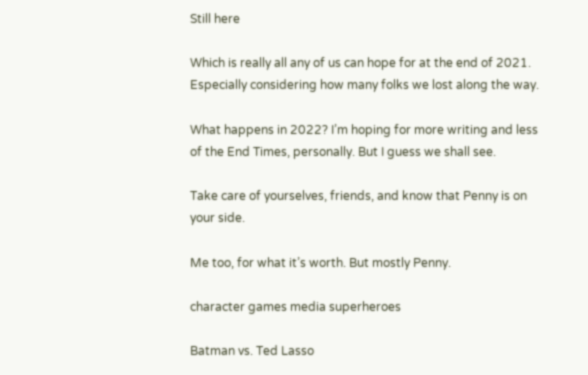Still here

Which is really all any of us can hope for at the end of 2021. Especially considering how many folks we lost along the way.

What happens in 2022? I’m hoping for more writing and less of the End Times, personally. But I guess we shall see.

Take care of yourselves, friends, and know that Penny is on your side.

Me too, for what it’s worth. But mostly Penny.

character games media superheroes

Batman vs. Ted Lasso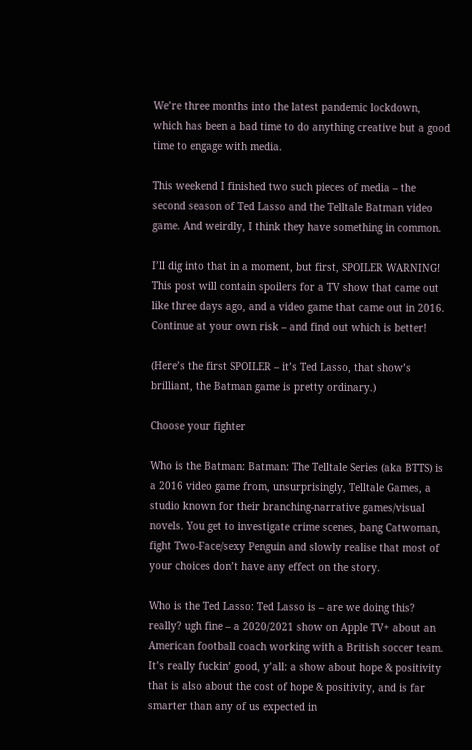We’re three months into the latest pandemic lockdown, which has been a bad time to do anything creative but a good time to engage with media.

This weekend I finished two such pieces of media – the second season of Ted Lasso and the Telltale Batman video game. And weirdly, I think they have something in common.

I’ll dig into that in a moment, but first, SPOILER WARNING! This post will contain spoilers for a TV show that came out like three days ago, and a video game that came out in 2016. Continue at your own risk – and find out which is better!

(Here’s the first SPOILER – it’s Ted Lasso, that show’s brilliant, the Batman game is pretty ordinary.)

Choose your fighter

Who is the Batman: Batman: The Telltale Series (aka BTTS) is a 2016 video game from, unsurprisingly, Telltale Games, a studio known for their branching-narrative games/visual novels. You get to investigate crime scenes, bang Catwoman, fight Two-Face/sexy Penguin and slowly realise that most of your choices don’t have any effect on the story.

Who is the Ted Lasso: Ted Lasso is – are we doing this? really? ugh fine – a 2020/2021 show on Apple TV+ about an American football coach working with a British soccer team. It’s really fuckin’ good, y’all: a show about hope & positivity that is also about the cost of hope & positivity, and is far smarter than any of us expected in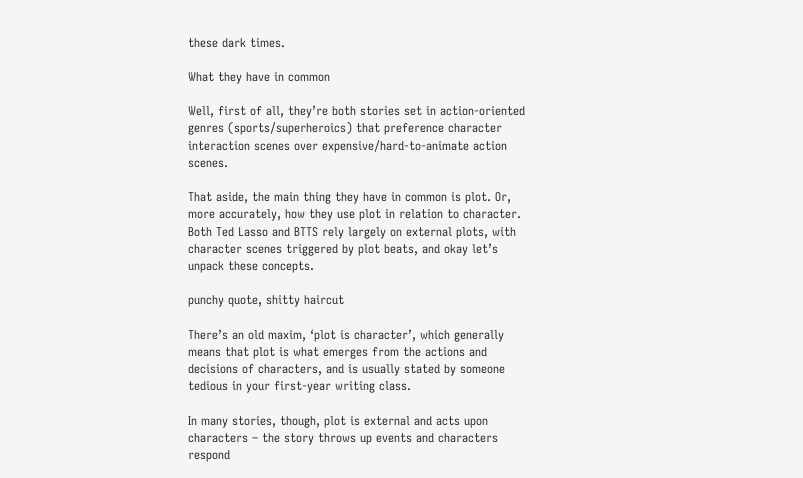these dark times.

What they have in common

Well, first of all, they’re both stories set in action-oriented genres (sports/superheroics) that preference character interaction scenes over expensive/hard-to-animate action scenes.

That aside, the main thing they have in common is plot. Or, more accurately, how they use plot in relation to character. Both Ted Lasso and BTTS rely largely on external plots, with character scenes triggered by plot beats, and okay let’s unpack these concepts.

punchy quote, shitty haircut

There’s an old maxim, ‘plot is character’, which generally means that plot is what emerges from the actions and decisions of characters, and is usually stated by someone tedious in your first-year writing class.

In many stories, though, plot is external and acts upon characters – the story throws up events and characters respond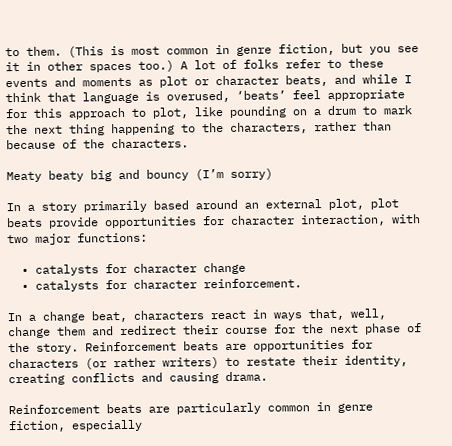to them. (This is most common in genre fiction, but you see it in other spaces too.) A lot of folks refer to these events and moments as plot or character beats, and while I think that language is overused, ‘beats’ feel appropriate for this approach to plot, like pounding on a drum to mark the next thing happening to the characters, rather than because of the characters.

Meaty beaty big and bouncy (I’m sorry)

In a story primarily based around an external plot, plot beats provide opportunities for character interaction, with two major functions:

  • catalysts for character change
  • catalysts for character reinforcement.

In a change beat, characters react in ways that, well, change them and redirect their course for the next phase of the story. Reinforcement beats are opportunities for characters (or rather writers) to restate their identity, creating conflicts and causing drama.

Reinforcement beats are particularly common in genre fiction, especially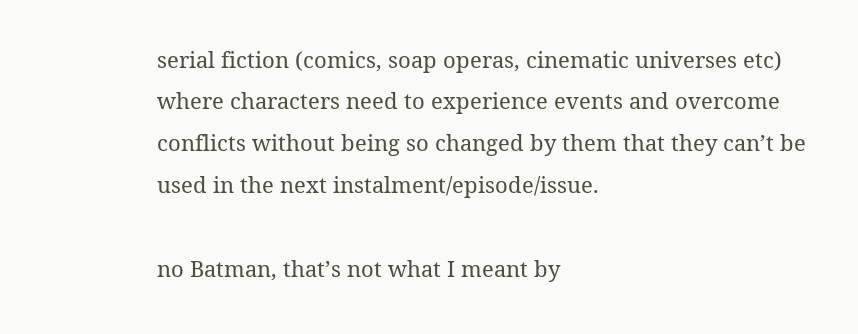serial fiction (comics, soap operas, cinematic universes etc) where characters need to experience events and overcome conflicts without being so changed by them that they can’t be used in the next instalment/episode/issue.

no Batman, that’s not what I meant by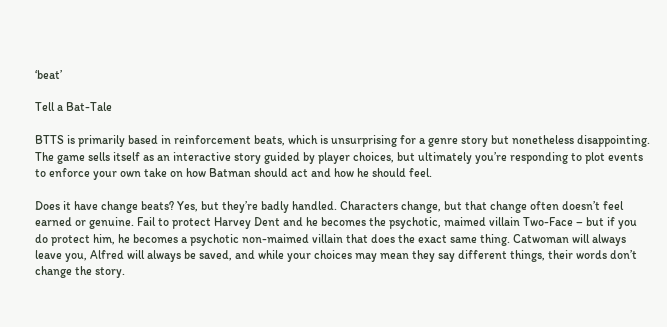‘beat’

Tell a Bat-Tale

BTTS is primarily based in reinforcement beats, which is unsurprising for a genre story but nonetheless disappointing. The game sells itself as an interactive story guided by player choices, but ultimately you’re responding to plot events to enforce your own take on how Batman should act and how he should feel.

Does it have change beats? Yes, but they’re badly handled. Characters change, but that change often doesn’t feel earned or genuine. Fail to protect Harvey Dent and he becomes the psychotic, maimed villain Two-Face – but if you do protect him, he becomes a psychotic non-maimed villain that does the exact same thing. Catwoman will always leave you, Alfred will always be saved, and while your choices may mean they say different things, their words don’t change the story.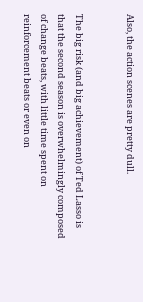Also, the action scenes are pretty dull.


The big risk (and big achievement) of Ted Lasso is that the second season is overwhelmingly composed of change beats, with little time spent on reinforcement beats or even on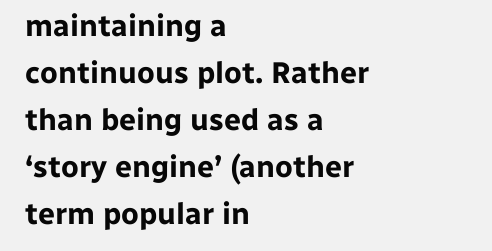maintaining a continuous plot. Rather than being used as a ‘story engine’ (another term popular in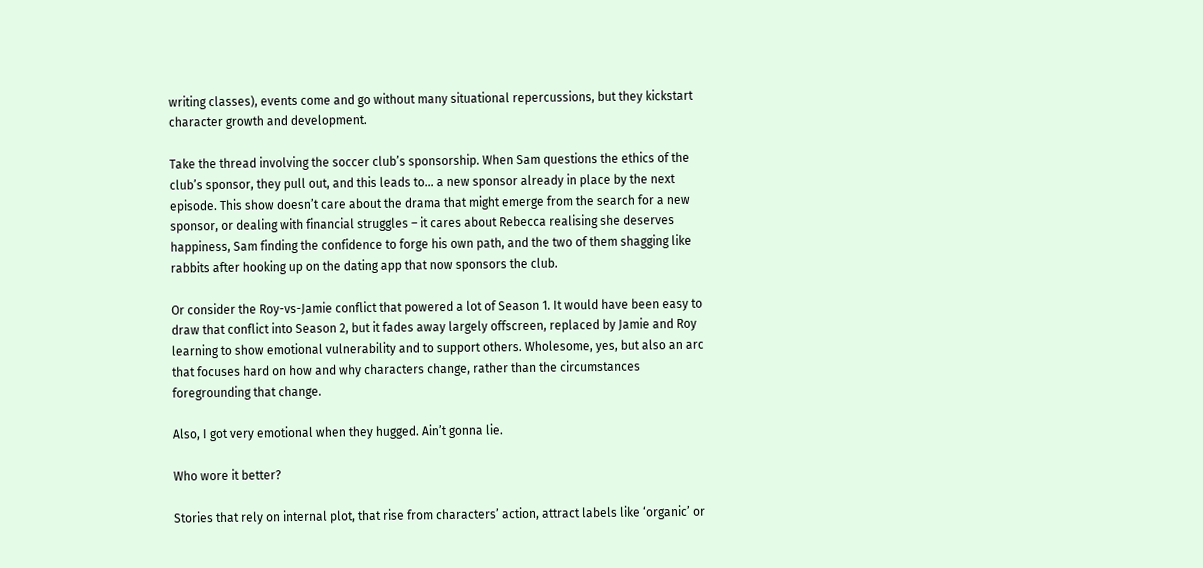writing classes), events come and go without many situational repercussions, but they kickstart character growth and development.

Take the thread involving the soccer club’s sponsorship. When Sam questions the ethics of the club’s sponsor, they pull out, and this leads to… a new sponsor already in place by the next episode. This show doesn’t care about the drama that might emerge from the search for a new sponsor, or dealing with financial struggles – it cares about Rebecca realising she deserves happiness, Sam finding the confidence to forge his own path, and the two of them shagging like rabbits after hooking up on the dating app that now sponsors the club.

Or consider the Roy-vs-Jamie conflict that powered a lot of Season 1. It would have been easy to draw that conflict into Season 2, but it fades away largely offscreen, replaced by Jamie and Roy learning to show emotional vulnerability and to support others. Wholesome, yes, but also an arc that focuses hard on how and why characters change, rather than the circumstances foregrounding that change.

Also, I got very emotional when they hugged. Ain’t gonna lie.

Who wore it better?

Stories that rely on internal plot, that rise from characters’ action, attract labels like ‘organic’ or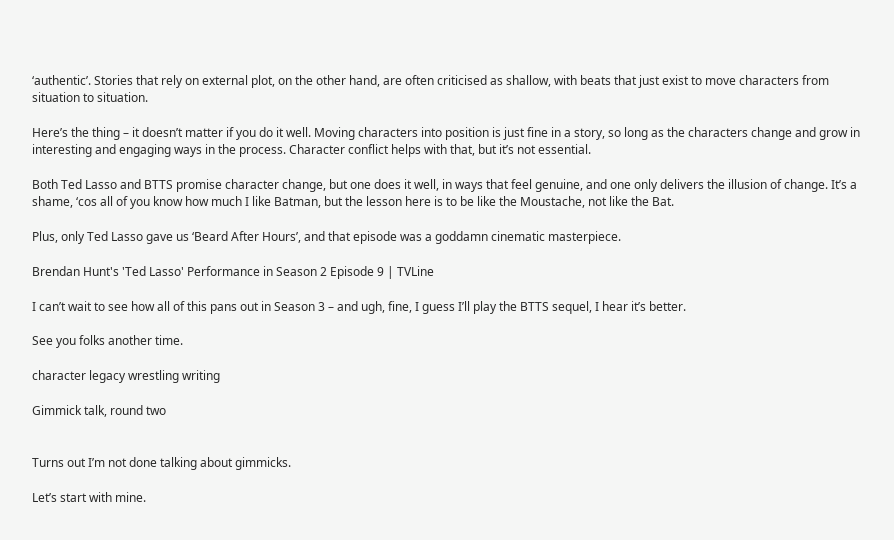‘authentic’. Stories that rely on external plot, on the other hand, are often criticised as shallow, with beats that just exist to move characters from situation to situation.

Here’s the thing – it doesn’t matter if you do it well. Moving characters into position is just fine in a story, so long as the characters change and grow in interesting and engaging ways in the process. Character conflict helps with that, but it’s not essential.

Both Ted Lasso and BTTS promise character change, but one does it well, in ways that feel genuine, and one only delivers the illusion of change. It’s a shame, ‘cos all of you know how much I like Batman, but the lesson here is to be like the Moustache, not like the Bat.

Plus, only Ted Lasso gave us ‘Beard After Hours’, and that episode was a goddamn cinematic masterpiece.

Brendan Hunt's 'Ted Lasso' Performance in Season 2 Episode 9 | TVLine

I can’t wait to see how all of this pans out in Season 3 – and ugh, fine, I guess I’ll play the BTTS sequel, I hear it’s better.

See you folks another time.

character legacy wrestling writing

Gimmick talk, round two


Turns out I’m not done talking about gimmicks.

Let’s start with mine.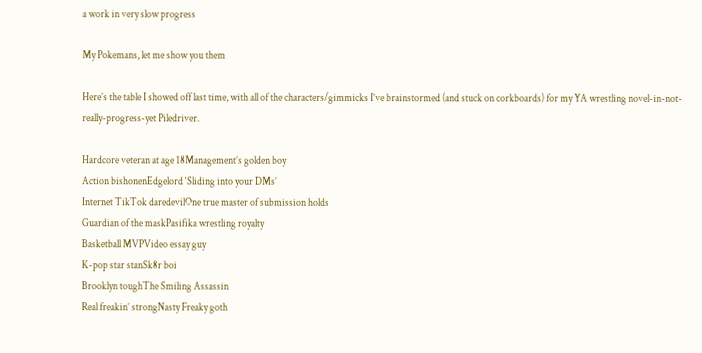a work in very slow progress

My Pokemans, let me show you them

Here’s the table I showed off last time, with all of the characters/gimmicks I’ve brainstormed (and stuck on corkboards) for my YA wrestling novel-in-not-really-progress-yet Piledriver.

Hardcore veteran at age 18Management’s golden boy
Action bishonenEdgelord ‘Sliding into your DMs’
Internet TikTok daredevilOne true master of submission holds
Guardian of the maskPasifika wrestling royalty
Basketball MVPVideo essay guy
K-pop star stanSk8r boi
Brooklyn toughThe Smiling Assassin
Real freakin’ strongNasty Freaky goth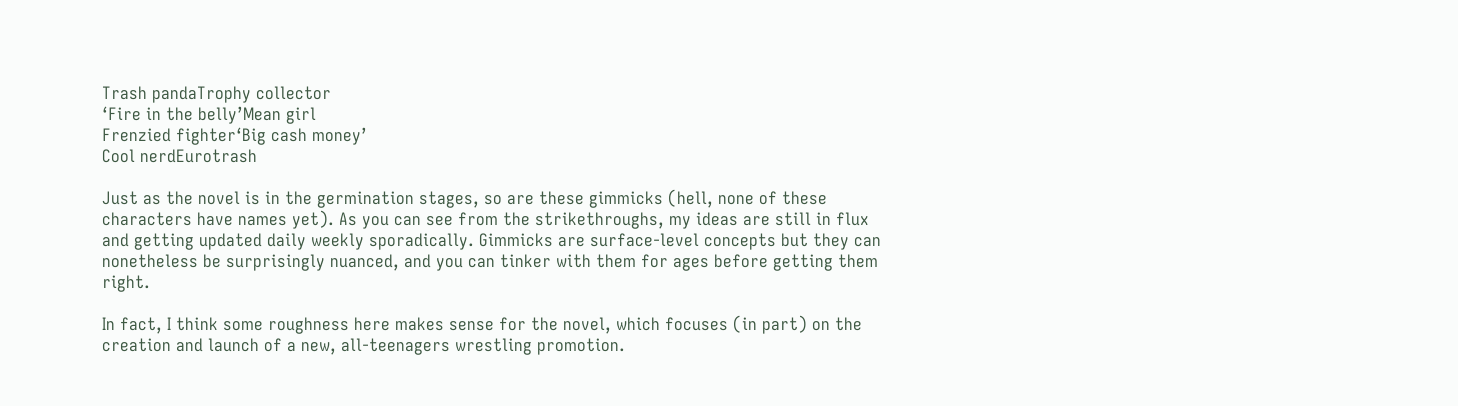Trash pandaTrophy collector
‘Fire in the belly’Mean girl
Frenzied fighter‘Big cash money’
Cool nerdEurotrash

Just as the novel is in the germination stages, so are these gimmicks (hell, none of these characters have names yet). As you can see from the strikethroughs, my ideas are still in flux and getting updated daily weekly sporadically. Gimmicks are surface-level concepts but they can nonetheless be surprisingly nuanced, and you can tinker with them for ages before getting them right.

In fact, I think some roughness here makes sense for the novel, which focuses (in part) on the creation and launch of a new, all-teenagers wrestling promotion.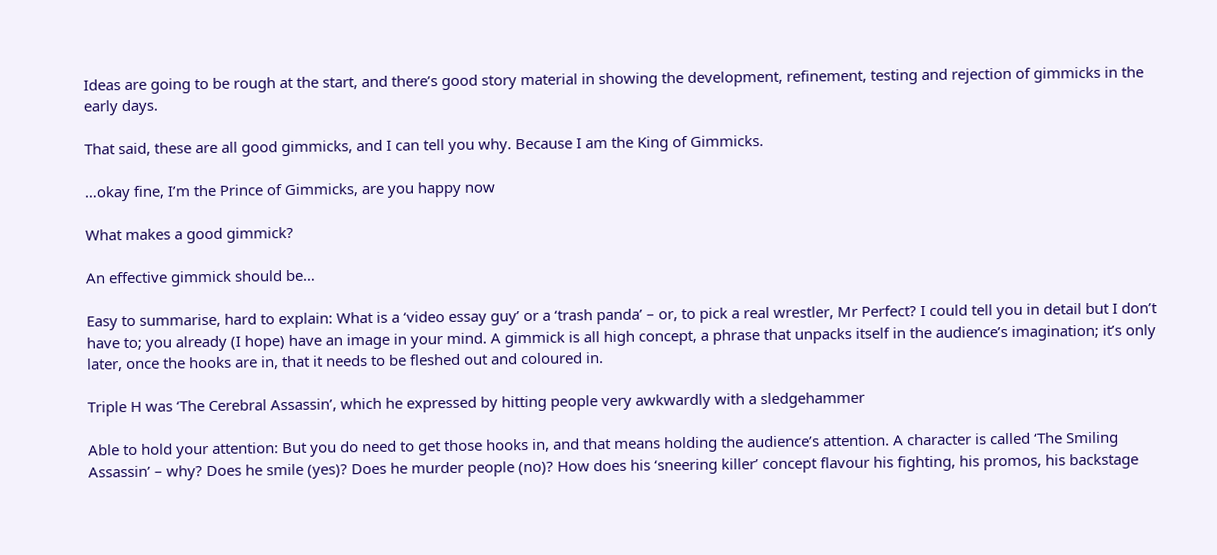Ideas are going to be rough at the start, and there’s good story material in showing the development, refinement, testing and rejection of gimmicks in the early days.

That said, these are all good gimmicks, and I can tell you why. Because I am the King of Gimmicks.

…okay fine, I’m the Prince of Gimmicks, are you happy now

What makes a good gimmick?

An effective gimmick should be…

Easy to summarise, hard to explain: What is a ‘video essay guy’ or a ‘trash panda’ – or, to pick a real wrestler, Mr Perfect? I could tell you in detail but I don’t have to; you already (I hope) have an image in your mind. A gimmick is all high concept, a phrase that unpacks itself in the audience’s imagination; it’s only later, once the hooks are in, that it needs to be fleshed out and coloured in.

Triple H was ‘The Cerebral Assassin’, which he expressed by hitting people very awkwardly with a sledgehammer

Able to hold your attention: But you do need to get those hooks in, and that means holding the audience’s attention. A character is called ‘The Smiling Assassin’ – why? Does he smile (yes)? Does he murder people (no)? How does his ‘sneering killer’ concept flavour his fighting, his promos, his backstage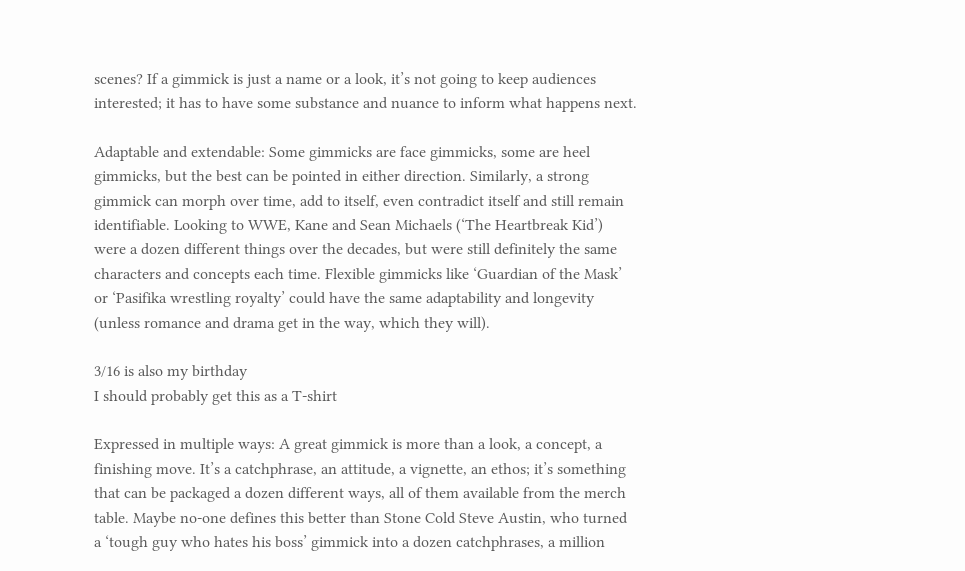scenes? If a gimmick is just a name or a look, it’s not going to keep audiences interested; it has to have some substance and nuance to inform what happens next.

Adaptable and extendable: Some gimmicks are face gimmicks, some are heel gimmicks, but the best can be pointed in either direction. Similarly, a strong gimmick can morph over time, add to itself, even contradict itself and still remain identifiable. Looking to WWE, Kane and Sean Michaels (‘The Heartbreak Kid’) were a dozen different things over the decades, but were still definitely the same characters and concepts each time. Flexible gimmicks like ‘Guardian of the Mask’ or ‘Pasifika wrestling royalty’ could have the same adaptability and longevity (unless romance and drama get in the way, which they will).

3/16 is also my birthday
I should probably get this as a T-shirt

Expressed in multiple ways: A great gimmick is more than a look, a concept, a finishing move. It’s a catchphrase, an attitude, a vignette, an ethos; it’s something that can be packaged a dozen different ways, all of them available from the merch table. Maybe no-one defines this better than Stone Cold Steve Austin, who turned a ‘tough guy who hates his boss’ gimmick into a dozen catchphrases, a million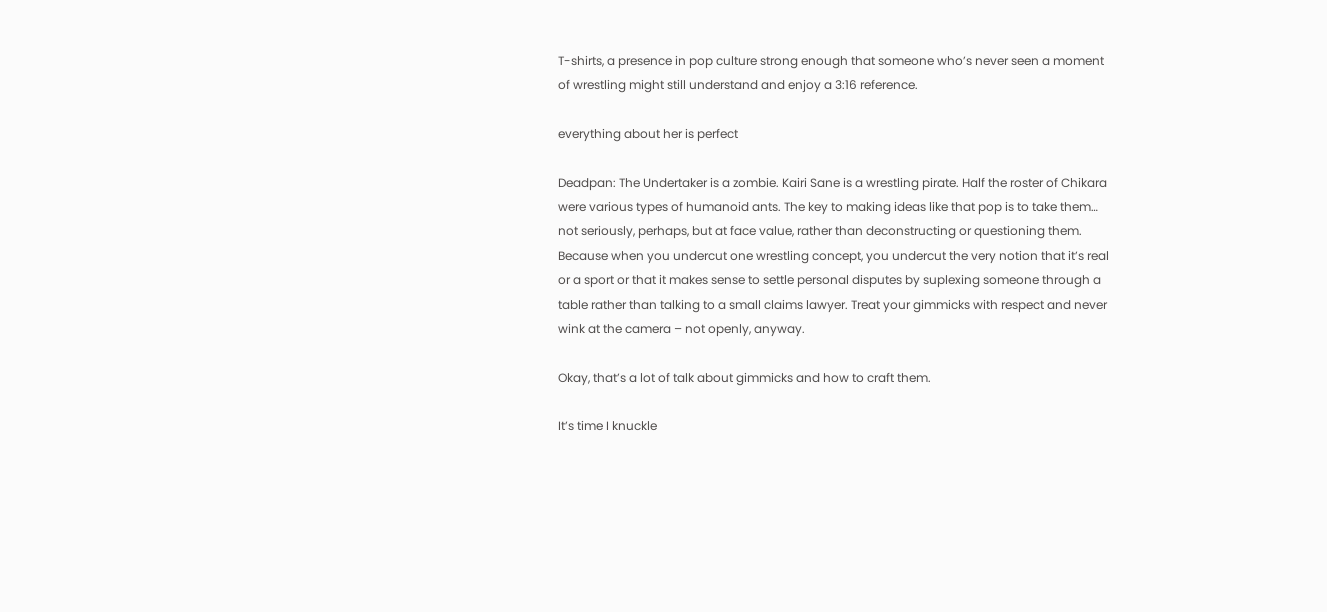T-shirts, a presence in pop culture strong enough that someone who’s never seen a moment of wrestling might still understand and enjoy a 3:16 reference.

everything about her is perfect

Deadpan: The Undertaker is a zombie. Kairi Sane is a wrestling pirate. Half the roster of Chikara were various types of humanoid ants. The key to making ideas like that pop is to take them… not seriously, perhaps, but at face value, rather than deconstructing or questioning them. Because when you undercut one wrestling concept, you undercut the very notion that it’s real or a sport or that it makes sense to settle personal disputes by suplexing someone through a table rather than talking to a small claims lawyer. Treat your gimmicks with respect and never wink at the camera – not openly, anyway.

Okay, that’s a lot of talk about gimmicks and how to craft them.

It’s time I knuckle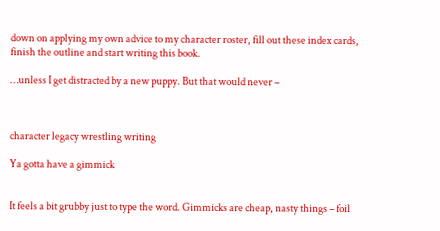down on applying my own advice to my character roster, fill out these index cards, finish the outline and start writing this book.

…unless I get distracted by a new puppy. But that would never –



character legacy wrestling writing

Ya gotta have a gimmick


It feels a bit grubby just to type the word. Gimmicks are cheap, nasty things – foil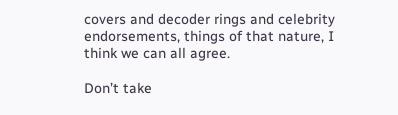covers and decoder rings and celebrity endorsements, things of that nature, I think we can all agree.

Don’t take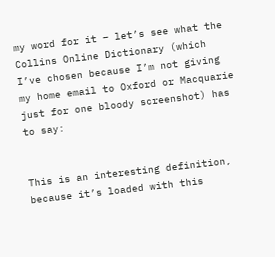my word for it – let’s see what the Collins Online Dictionary (which I’ve chosen because I’m not giving my home email to Oxford or Macquarie just for one bloody screenshot) has to say:


This is an interesting definition, because it’s loaded with this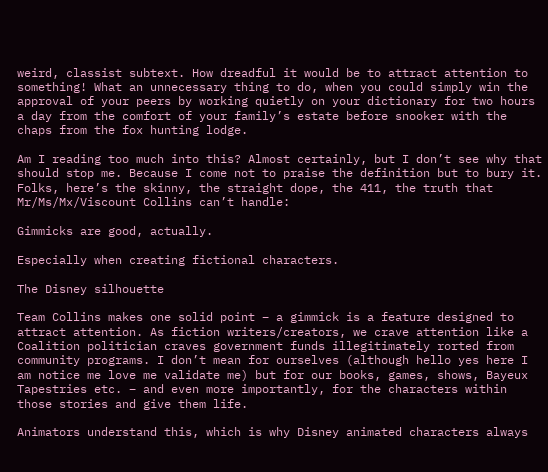weird, classist subtext. How dreadful it would be to attract attention to something! What an unnecessary thing to do, when you could simply win the approval of your peers by working quietly on your dictionary for two hours a day from the comfort of your family’s estate before snooker with the chaps from the fox hunting lodge.

Am I reading too much into this? Almost certainly, but I don’t see why that should stop me. Because I come not to praise the definition but to bury it. Folks, here’s the skinny, the straight dope, the 411, the truth that Mr/Ms/Mx/Viscount Collins can’t handle:

Gimmicks are good, actually.

Especially when creating fictional characters.

The Disney silhouette

Team Collins makes one solid point – a gimmick is a feature designed to attract attention. As fiction writers/creators, we crave attention like a Coalition politician craves government funds illegitimately rorted from community programs. I don’t mean for ourselves (although hello yes here I am notice me love me validate me) but for our books, games, shows, Bayeux Tapestries etc. – and even more importantly, for the characters within those stories and give them life.

Animators understand this, which is why Disney animated characters always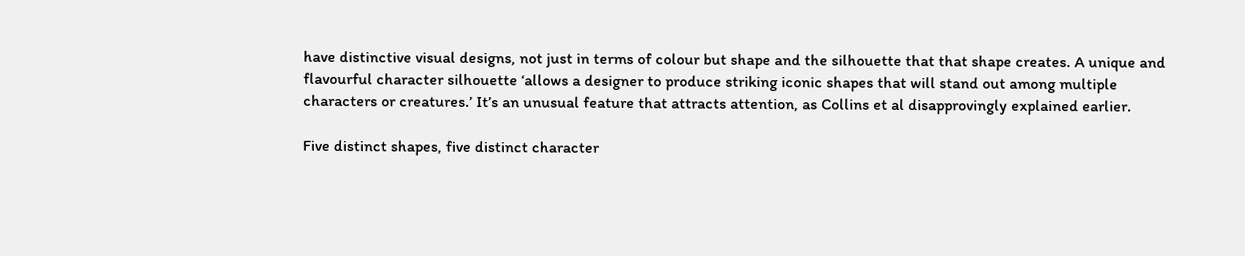have distinctive visual designs, not just in terms of colour but shape and the silhouette that that shape creates. A unique and flavourful character silhouette ‘allows a designer to produce striking iconic shapes that will stand out among multiple characters or creatures.’ It’s an unusual feature that attracts attention, as Collins et al disapprovingly explained earlier.

Five distinct shapes, five distinct character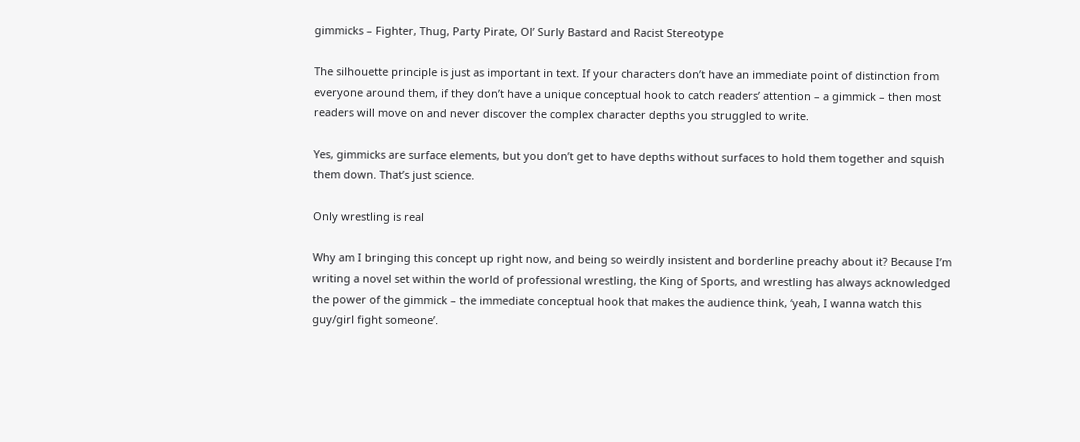gimmicks – Fighter, Thug, Party Pirate, Ol’ Surly Bastard and Racist Stereotype

The silhouette principle is just as important in text. If your characters don’t have an immediate point of distinction from everyone around them, if they don’t have a unique conceptual hook to catch readers’ attention – a gimmick – then most readers will move on and never discover the complex character depths you struggled to write.

Yes, gimmicks are surface elements, but you don’t get to have depths without surfaces to hold them together and squish them down. That’s just science.

Only wrestling is real

Why am I bringing this concept up right now, and being so weirdly insistent and borderline preachy about it? Because I’m writing a novel set within the world of professional wrestling, the King of Sports, and wrestling has always acknowledged the power of the gimmick – the immediate conceptual hook that makes the audience think, ‘yeah, I wanna watch this guy/girl fight someone’.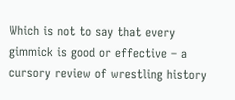Which is not to say that every gimmick is good or effective – a cursory review of wrestling history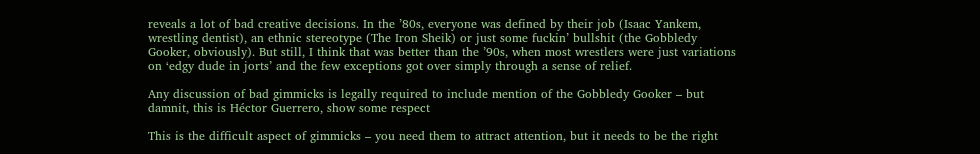reveals a lot of bad creative decisions. In the ’80s, everyone was defined by their job (Isaac Yankem, wrestling dentist), an ethnic stereotype (The Iron Sheik) or just some fuckin’ bullshit (the Gobbledy Gooker, obviously). But still, I think that was better than the ’90s, when most wrestlers were just variations on ‘edgy dude in jorts’ and the few exceptions got over simply through a sense of relief.

Any discussion of bad gimmicks is legally required to include mention of the Gobbledy Gooker – but damnit, this is Héctor Guerrero, show some respect

This is the difficult aspect of gimmicks – you need them to attract attention, but it needs to be the right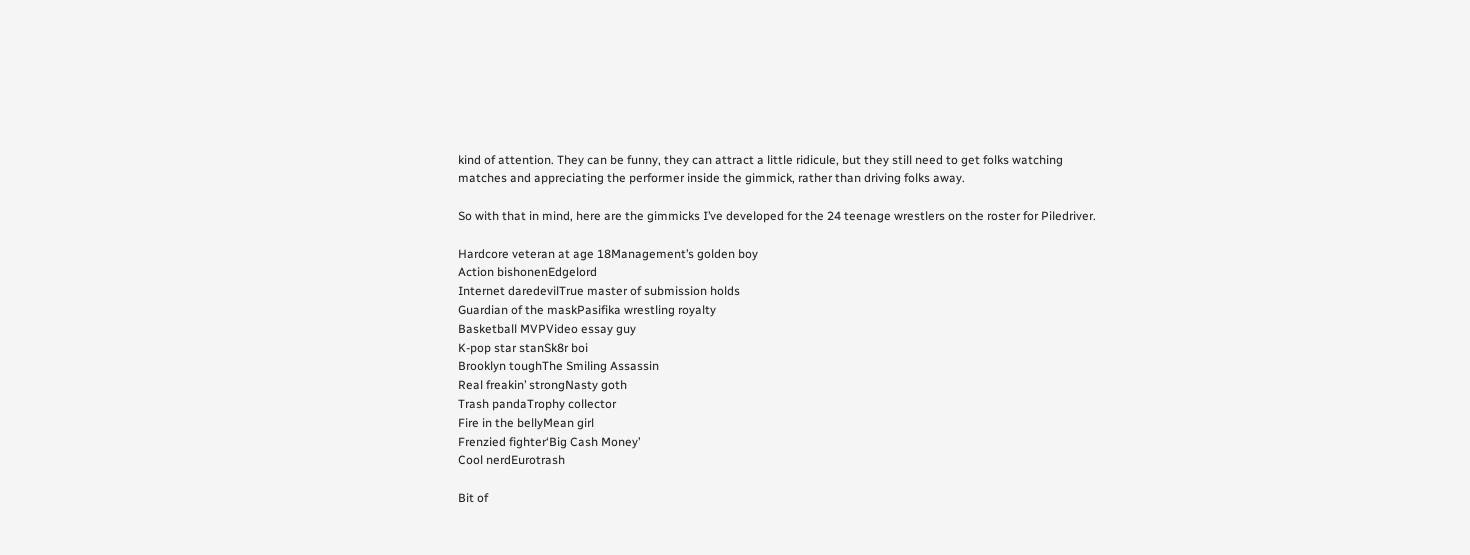kind of attention. They can be funny, they can attract a little ridicule, but they still need to get folks watching matches and appreciating the performer inside the gimmick, rather than driving folks away.

So with that in mind, here are the gimmicks I’ve developed for the 24 teenage wrestlers on the roster for Piledriver.

Hardcore veteran at age 18Management’s golden boy
Action bishonenEdgelord
Internet daredevilTrue master of submission holds
Guardian of the maskPasifika wrestling royalty
Basketball MVPVideo essay guy
K-pop star stanSk8r boi
Brooklyn toughThe Smiling Assassin
Real freakin’ strongNasty goth
Trash pandaTrophy collector
Fire in the bellyMean girl
Frenzied fighter‘Big Cash Money’
Cool nerdEurotrash

Bit of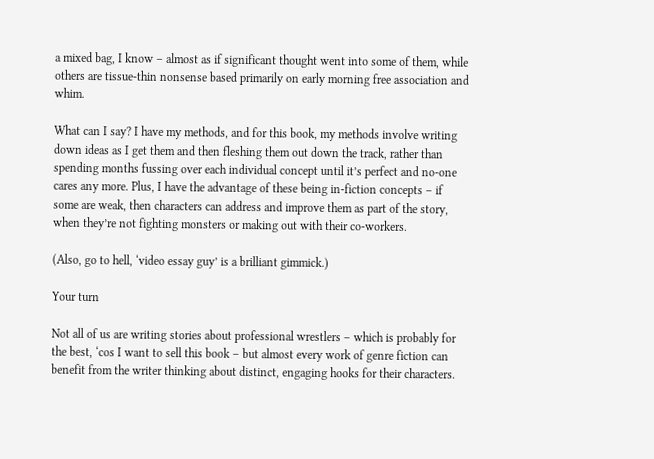a mixed bag, I know – almost as if significant thought went into some of them, while others are tissue-thin nonsense based primarily on early morning free association and whim.

What can I say? I have my methods, and for this book, my methods involve writing down ideas as I get them and then fleshing them out down the track, rather than spending months fussing over each individual concept until it’s perfect and no-one cares any more. Plus, I have the advantage of these being in-fiction concepts – if some are weak, then characters can address and improve them as part of the story, when they’re not fighting monsters or making out with their co-workers.

(Also, go to hell, ‘video essay guy’ is a brilliant gimmick.)

Your turn

Not all of us are writing stories about professional wrestlers – which is probably for the best, ‘cos I want to sell this book – but almost every work of genre fiction can benefit from the writer thinking about distinct, engaging hooks for their characters.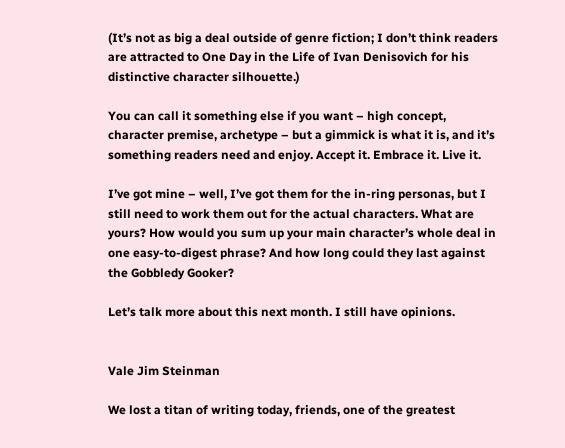(It’s not as big a deal outside of genre fiction; I don’t think readers are attracted to One Day in the Life of Ivan Denisovich for his distinctive character silhouette.)

You can call it something else if you want – high concept, character premise, archetype – but a gimmick is what it is, and it’s something readers need and enjoy. Accept it. Embrace it. Live it.

I’ve got mine – well, I’ve got them for the in-ring personas, but I still need to work them out for the actual characters. What are yours? How would you sum up your main character’s whole deal in one easy-to-digest phrase? And how long could they last against the Gobbledy Gooker?

Let’s talk more about this next month. I still have opinions.


Vale Jim Steinman

We lost a titan of writing today, friends, one of the greatest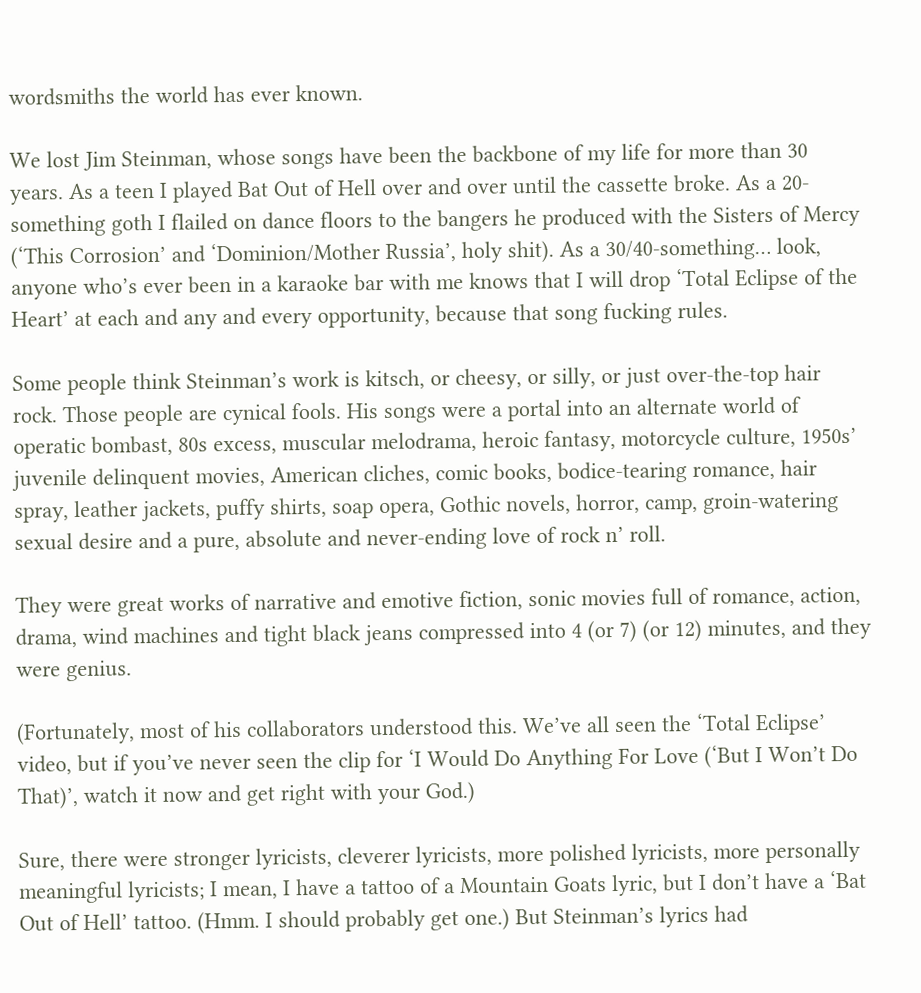wordsmiths the world has ever known.

We lost Jim Steinman, whose songs have been the backbone of my life for more than 30 years. As a teen I played Bat Out of Hell over and over until the cassette broke. As a 20-something goth I flailed on dance floors to the bangers he produced with the Sisters of Mercy (‘This Corrosion’ and ‘Dominion/Mother Russia’, holy shit). As a 30/40-something… look, anyone who’s ever been in a karaoke bar with me knows that I will drop ‘Total Eclipse of the Heart’ at each and any and every opportunity, because that song fucking rules.

Some people think Steinman’s work is kitsch, or cheesy, or silly, or just over-the-top hair rock. Those people are cynical fools. His songs were a portal into an alternate world of operatic bombast, 80s excess, muscular melodrama, heroic fantasy, motorcycle culture, 1950s’ juvenile delinquent movies, American cliches, comic books, bodice-tearing romance, hair spray, leather jackets, puffy shirts, soap opera, Gothic novels, horror, camp, groin-watering sexual desire and a pure, absolute and never-ending love of rock n’ roll.

They were great works of narrative and emotive fiction, sonic movies full of romance, action, drama, wind machines and tight black jeans compressed into 4 (or 7) (or 12) minutes, and they were genius.

(Fortunately, most of his collaborators understood this. We’ve all seen the ‘Total Eclipse’ video, but if you’ve never seen the clip for ‘I Would Do Anything For Love (‘But I Won’t Do That)’, watch it now and get right with your God.)

Sure, there were stronger lyricists, cleverer lyricists, more polished lyricists, more personally meaningful lyricists; I mean, I have a tattoo of a Mountain Goats lyric, but I don’t have a ‘Bat Out of Hell’ tattoo. (Hmm. I should probably get one.) But Steinman’s lyrics had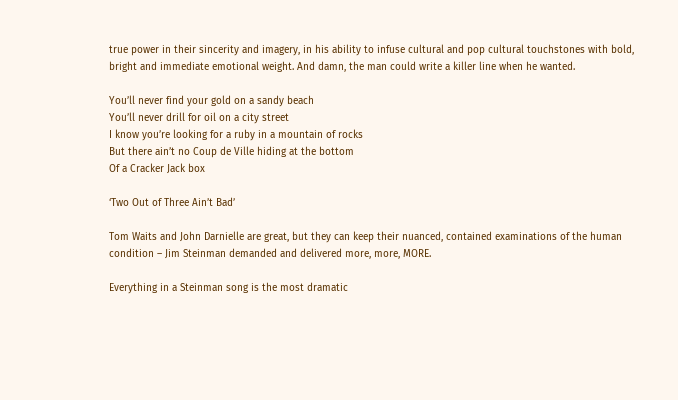true power in their sincerity and imagery, in his ability to infuse cultural and pop cultural touchstones with bold, bright and immediate emotional weight. And damn, the man could write a killer line when he wanted.

You’ll never find your gold on a sandy beach
You’ll never drill for oil on a city street
I know you’re looking for a ruby in a mountain of rocks
But there ain’t no Coup de Ville hiding at the bottom
Of a Cracker Jack box

‘Two Out of Three Ain’t Bad’

Tom Waits and John Darnielle are great, but they can keep their nuanced, contained examinations of the human condition – Jim Steinman demanded and delivered more, more, MORE.

Everything in a Steinman song is the most dramatic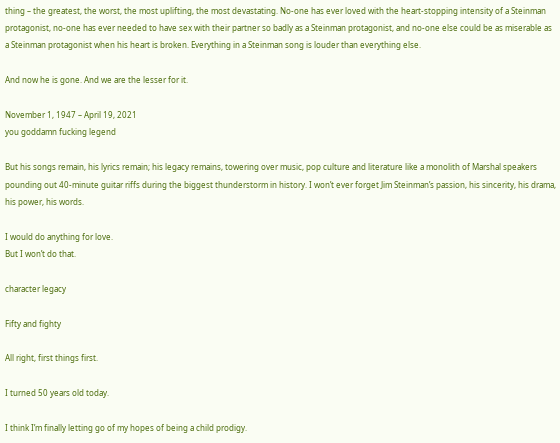thing – the greatest, the worst, the most uplifting, the most devastating. No-one has ever loved with the heart-stopping intensity of a Steinman protagonist, no-one has ever needed to have sex with their partner so badly as a Steinman protagonist, and no-one else could be as miserable as a Steinman protagonist when his heart is broken. Everything in a Steinman song is louder than everything else.

And now he is gone. And we are the lesser for it.

November 1, 1947 – April 19, 2021
you goddamn fucking legend

But his songs remain, his lyrics remain; his legacy remains, towering over music, pop culture and literature like a monolith of Marshal speakers pounding out 40-minute guitar riffs during the biggest thunderstorm in history. I won’t ever forget Jim Steinman’s passion, his sincerity, his drama, his power, his words.

I would do anything for love.
But I won’t do that.

character legacy

Fifty and fighty

All right, first things first.

I turned 50 years old today.

I think I’m finally letting go of my hopes of being a child prodigy.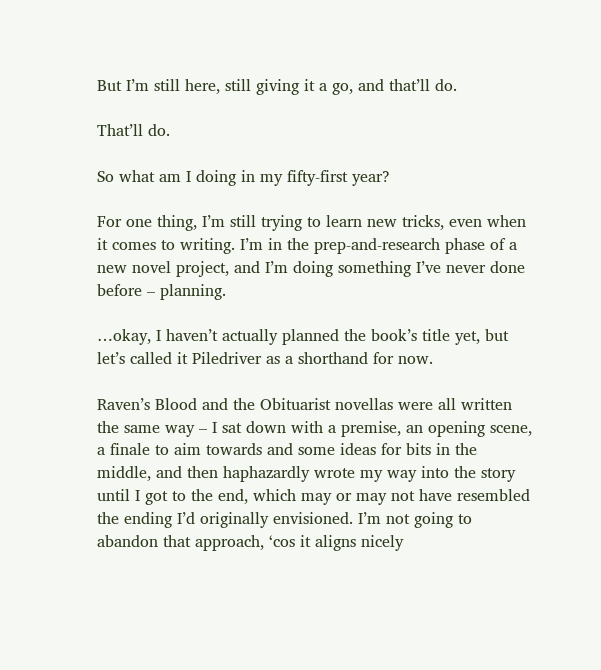But I’m still here, still giving it a go, and that’ll do.

That’ll do.

So what am I doing in my fifty-first year?

For one thing, I’m still trying to learn new tricks, even when it comes to writing. I’m in the prep-and-research phase of a new novel project, and I’m doing something I’ve never done before – planning.

…okay, I haven’t actually planned the book’s title yet, but let’s called it Piledriver as a shorthand for now.

Raven’s Blood and the Obituarist novellas were all written the same way – I sat down with a premise, an opening scene, a finale to aim towards and some ideas for bits in the middle, and then haphazardly wrote my way into the story until I got to the end, which may or may not have resembled the ending I’d originally envisioned. I’m not going to abandon that approach, ‘cos it aligns nicely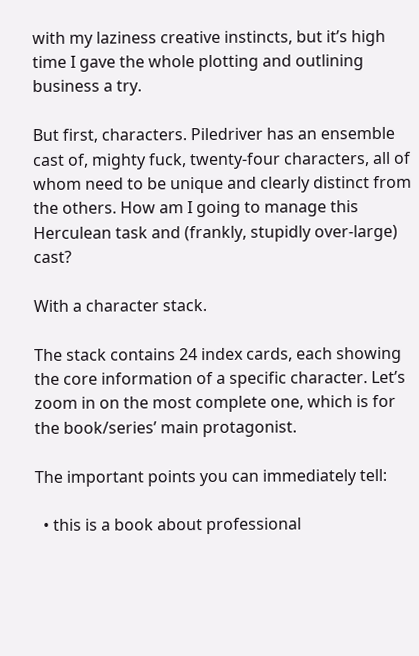with my laziness creative instincts, but it’s high time I gave the whole plotting and outlining business a try.

But first, characters. Piledriver has an ensemble cast of, mighty fuck, twenty-four characters, all of whom need to be unique and clearly distinct from the others. How am I going to manage this Herculean task and (frankly, stupidly over-large) cast?

With a character stack.

The stack contains 24 index cards, each showing the core information of a specific character. Let’s zoom in on the most complete one, which is for the book/series’ main protagonist.

The important points you can immediately tell:

  • this is a book about professional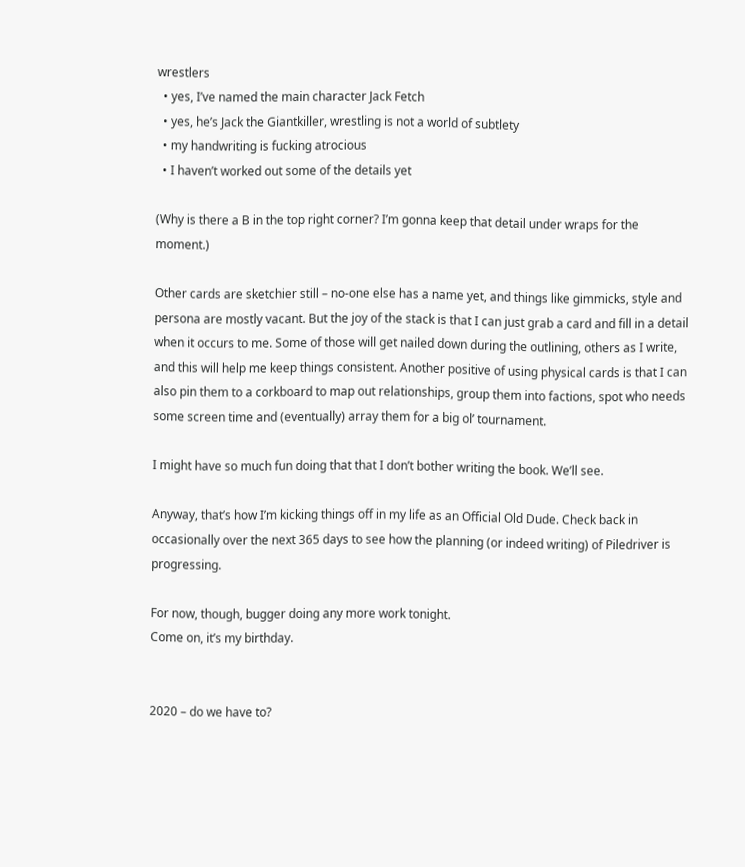wrestlers
  • yes, I’ve named the main character Jack Fetch
  • yes, he’s Jack the Giantkiller, wrestling is not a world of subtlety
  • my handwriting is fucking atrocious
  • I haven’t worked out some of the details yet

(Why is there a B in the top right corner? I’m gonna keep that detail under wraps for the moment.)

Other cards are sketchier still – no-one else has a name yet, and things like gimmicks, style and persona are mostly vacant. But the joy of the stack is that I can just grab a card and fill in a detail when it occurs to me. Some of those will get nailed down during the outlining, others as I write, and this will help me keep things consistent. Another positive of using physical cards is that I can also pin them to a corkboard to map out relationships, group them into factions, spot who needs some screen time and (eventually) array them for a big ol’ tournament.

I might have so much fun doing that that I don’t bother writing the book. We’ll see.

Anyway, that’s how I’m kicking things off in my life as an Official Old Dude. Check back in occasionally over the next 365 days to see how the planning (or indeed writing) of Piledriver is progressing.

For now, though, bugger doing any more work tonight.
Come on, it’s my birthday.


2020 – do we have to?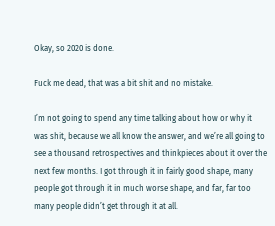Okay, so 2020 is done.

Fuck me dead, that was a bit shit and no mistake.

I’m not going to spend any time talking about how or why it was shit, because we all know the answer, and we’re all going to see a thousand retrospectives and thinkpieces about it over the next few months. I got through it in fairly good shape, many people got through it in much worse shape, and far, far too many people didn’t get through it at all.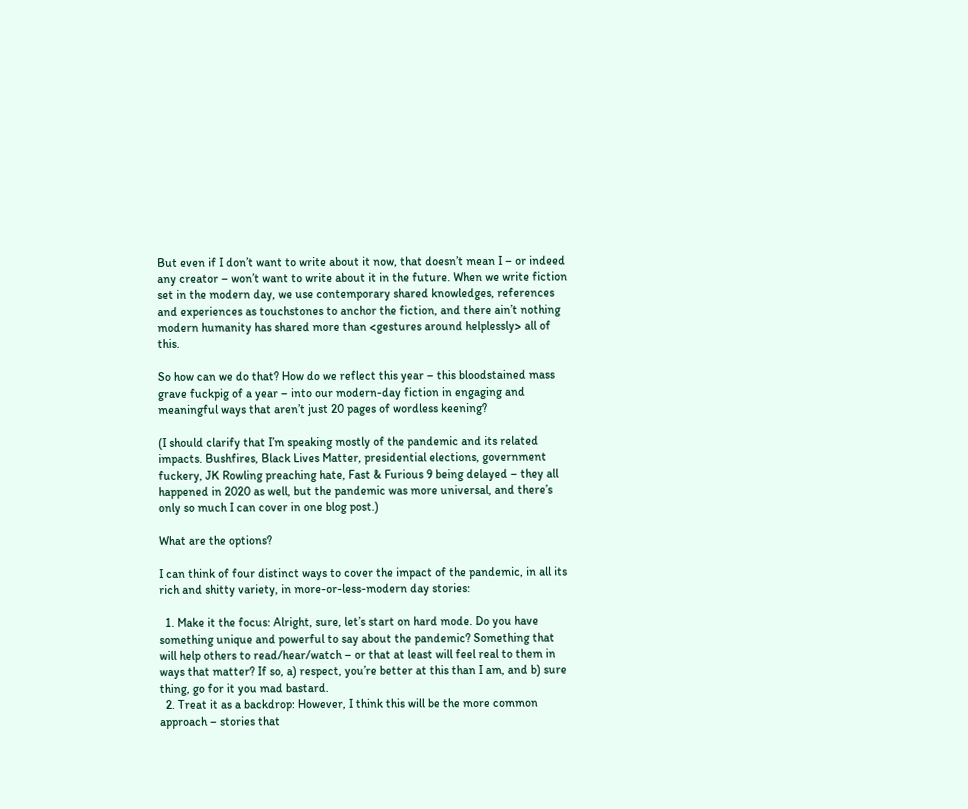But even if I don’t want to write about it now, that doesn’t mean I – or indeed any creator – won’t want to write about it in the future. When we write fiction set in the modern day, we use contemporary shared knowledges, references and experiences as touchstones to anchor the fiction, and there ain’t nothing modern humanity has shared more than <gestures around helplessly> all of this.

So how can we do that? How do we reflect this year – this bloodstained mass grave fuckpig of a year – into our modern-day fiction in engaging and meaningful ways that aren’t just 20 pages of wordless keening?

(I should clarify that I’m speaking mostly of the pandemic and its related impacts. Bushfires, Black Lives Matter, presidential elections, government fuckery, JK Rowling preaching hate, Fast & Furious 9 being delayed – they all happened in 2020 as well, but the pandemic was more universal, and there’s only so much I can cover in one blog post.)

What are the options?

I can think of four distinct ways to cover the impact of the pandemic, in all its rich and shitty variety, in more-or-less-modern day stories:

  1. Make it the focus: Alright, sure, let’s start on hard mode. Do you have something unique and powerful to say about the pandemic? Something that will help others to read/hear/watch – or that at least will feel real to them in ways that matter? If so, a) respect, you’re better at this than I am, and b) sure thing, go for it you mad bastard.
  2. Treat it as a backdrop: However, I think this will be the more common approach – stories that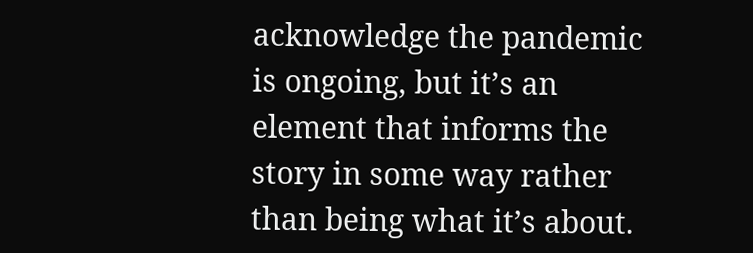acknowledge the pandemic is ongoing, but it’s an element that informs the story in some way rather than being what it’s about.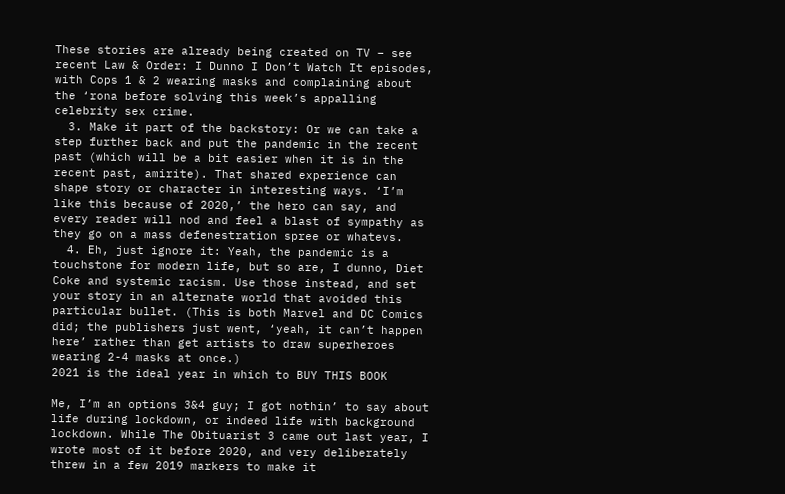These stories are already being created on TV – see recent Law & Order: I Dunno I Don’t Watch It episodes, with Cops 1 & 2 wearing masks and complaining about the ‘rona before solving this week’s appalling celebrity sex crime.
  3. Make it part of the backstory: Or we can take a step further back and put the pandemic in the recent past (which will be a bit easier when it is in the recent past, amirite). That shared experience can shape story or character in interesting ways. ‘I’m like this because of 2020,’ the hero can say, and every reader will nod and feel a blast of sympathy as they go on a mass defenestration spree or whatevs.
  4. Eh, just ignore it: Yeah, the pandemic is a touchstone for modern life, but so are, I dunno, Diet Coke and systemic racism. Use those instead, and set your story in an alternate world that avoided this particular bullet. (This is both Marvel and DC Comics did; the publishers just went, ‘yeah, it can’t happen here’ rather than get artists to draw superheroes wearing 2-4 masks at once.)
2021 is the ideal year in which to BUY THIS BOOK

Me, I’m an options 3&4 guy; I got nothin’ to say about life during lockdown, or indeed life with background lockdown. While The Obituarist 3 came out last year, I wrote most of it before 2020, and very deliberately threw in a few 2019 markers to make it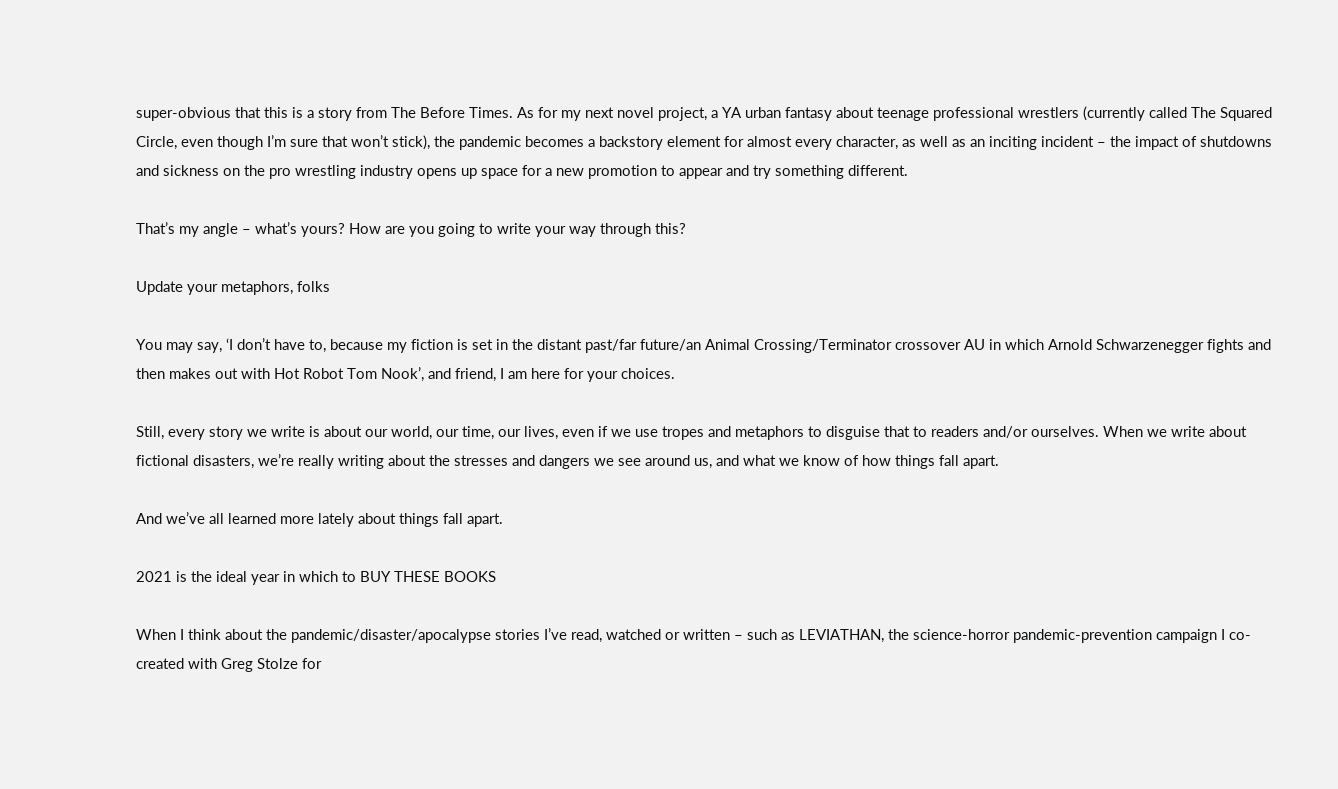super-obvious that this is a story from The Before Times. As for my next novel project, a YA urban fantasy about teenage professional wrestlers (currently called The Squared Circle, even though I’m sure that won’t stick), the pandemic becomes a backstory element for almost every character, as well as an inciting incident – the impact of shutdowns and sickness on the pro wrestling industry opens up space for a new promotion to appear and try something different.

That’s my angle – what’s yours? How are you going to write your way through this?

Update your metaphors, folks

You may say, ‘I don’t have to, because my fiction is set in the distant past/far future/an Animal Crossing/Terminator crossover AU in which Arnold Schwarzenegger fights and then makes out with Hot Robot Tom Nook’, and friend, I am here for your choices.

Still, every story we write is about our world, our time, our lives, even if we use tropes and metaphors to disguise that to readers and/or ourselves. When we write about fictional disasters, we’re really writing about the stresses and dangers we see around us, and what we know of how things fall apart.

And we’ve all learned more lately about things fall apart.

2021 is the ideal year in which to BUY THESE BOOKS

When I think about the pandemic/disaster/apocalypse stories I’ve read, watched or written – such as LEVIATHAN, the science-horror pandemic-prevention campaign I co-created with Greg Stolze for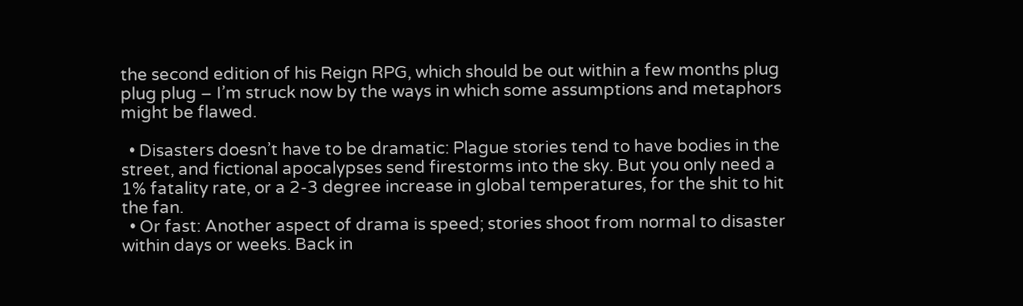the second edition of his Reign RPG, which should be out within a few months plug plug plug – I’m struck now by the ways in which some assumptions and metaphors might be flawed.

  • Disasters doesn’t have to be dramatic: Plague stories tend to have bodies in the street, and fictional apocalypses send firestorms into the sky. But you only need a 1% fatality rate, or a 2-3 degree increase in global temperatures, for the shit to hit the fan.
  • Or fast: Another aspect of drama is speed; stories shoot from normal to disaster within days or weeks. Back in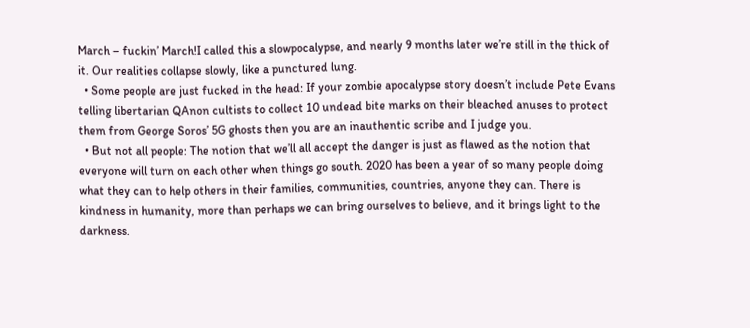March – fuckin’ March!I called this a slowpocalypse, and nearly 9 months later we’re still in the thick of it. Our realities collapse slowly, like a punctured lung.
  • Some people are just fucked in the head: If your zombie apocalypse story doesn’t include Pete Evans telling libertarian QAnon cultists to collect 10 undead bite marks on their bleached anuses to protect them from George Soros’ 5G ghosts then you are an inauthentic scribe and I judge you.
  • But not all people: The notion that we’ll all accept the danger is just as flawed as the notion that everyone will turn on each other when things go south. 2020 has been a year of so many people doing what they can to help others in their families, communities, countries, anyone they can. There is kindness in humanity, more than perhaps we can bring ourselves to believe, and it brings light to the darkness.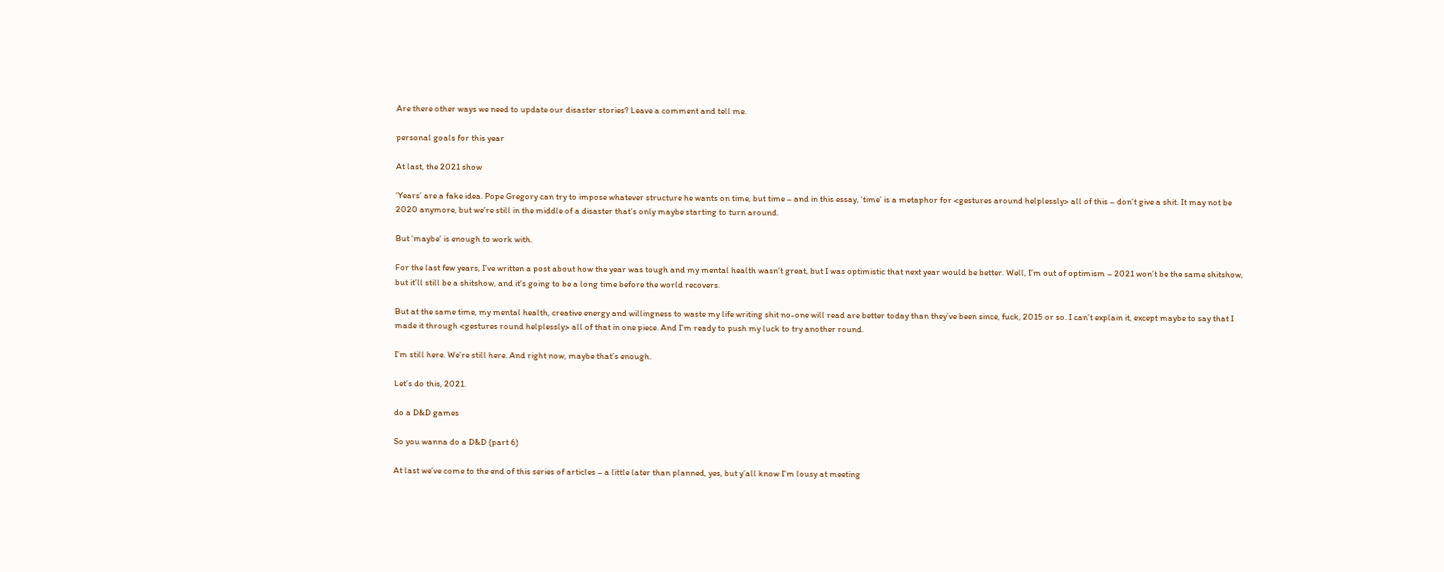Are there other ways we need to update our disaster stories? Leave a comment and tell me.

personal goals for this year

At last, the 2021 show

‘Years’ are a fake idea. Pope Gregory can try to impose whatever structure he wants on time, but time – and in this essay, ‘time’ is a metaphor for <gestures around helplessly> all of this – don’t give a shit. It may not be 2020 anymore, but we’re still in the middle of a disaster that’s only maybe starting to turn around.

But ‘maybe’ is enough to work with.

For the last few years, I’ve written a post about how the year was tough and my mental health wasn’t great, but I was optimistic that next year would be better. Well, I’m out of optimism – 2021 won’t be the same shitshow, but it’ll still be a shitshow, and it’s going to be a long time before the world recovers.

But at the same time, my mental health, creative energy and willingness to waste my life writing shit no-one will read are better today than they’ve been since, fuck, 2015 or so. I can’t explain it, except maybe to say that I made it through <gestures round helplessly> all of that in one piece. And I’m ready to push my luck to try another round.

I’m still here. We’re still here. And right now, maybe that’s enough.

Let’s do this, 2021.

do a D&D games

So you wanna do a D&D (part 6)

At last we’ve come to the end of this series of articles – a little later than planned, yes, but y’all know I’m lousy at meeting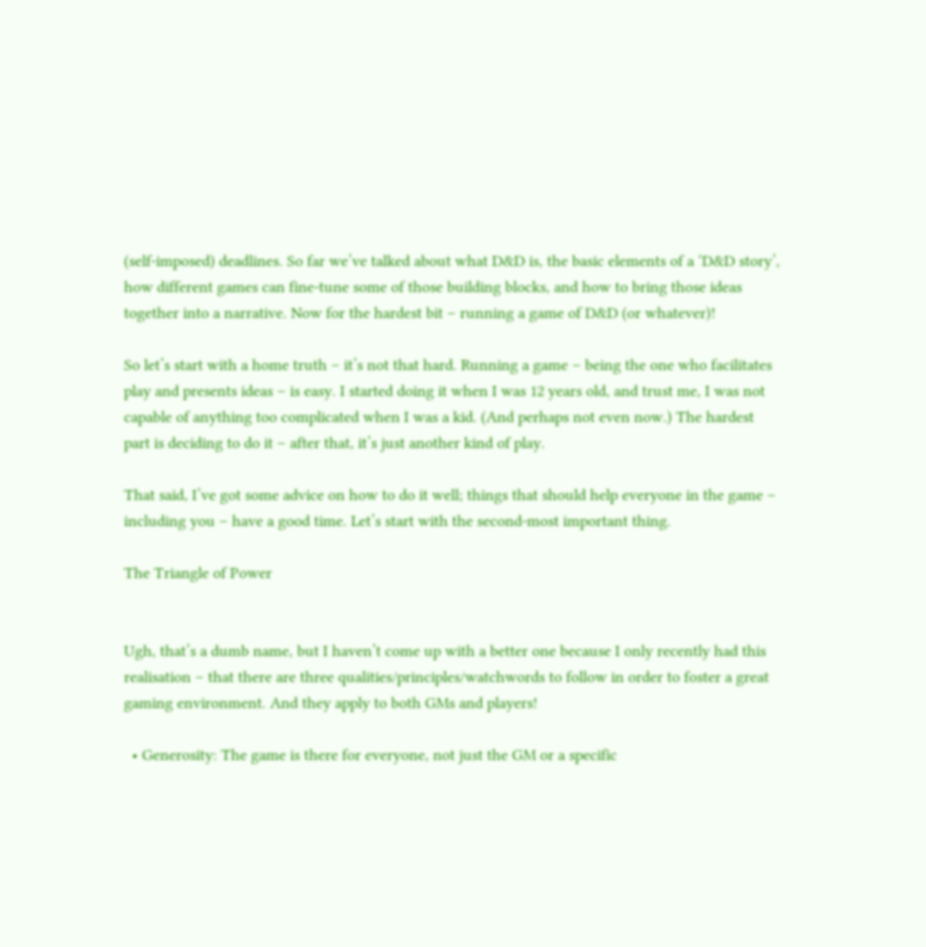(self-imposed) deadlines. So far we’ve talked about what D&D is, the basic elements of a ‘D&D story’, how different games can fine-tune some of those building blocks, and how to bring those ideas together into a narrative. Now for the hardest bit – running a game of D&D (or whatever)!

So let’s start with a home truth – it’s not that hard. Running a game – being the one who facilitates play and presents ideas – is easy. I started doing it when I was 12 years old, and trust me, I was not capable of anything too complicated when I was a kid. (And perhaps not even now.) The hardest part is deciding to do it – after that, it’s just another kind of play.

That said, I’ve got some advice on how to do it well; things that should help everyone in the game – including you – have a good time. Let’s start with the second-most important thing.

The Triangle of Power


Ugh, that’s a dumb name, but I haven’t come up with a better one because I only recently had this realisation – that there are three qualities/principles/watchwords to follow in order to foster a great gaming environment. And they apply to both GMs and players!

  • Generosity: The game is there for everyone, not just the GM or a specific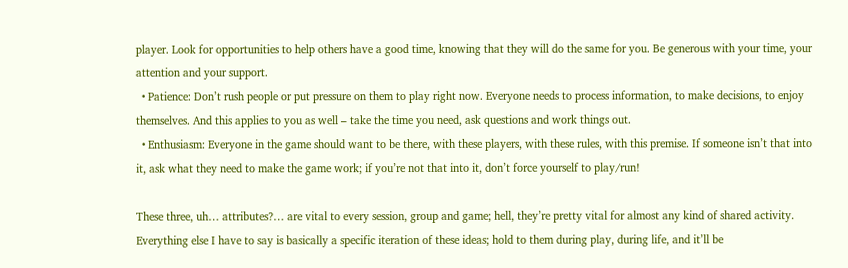player. Look for opportunities to help others have a good time, knowing that they will do the same for you. Be generous with your time, your attention and your support.
  • Patience: Don’t rush people or put pressure on them to play right now. Everyone needs to process information, to make decisions, to enjoy themselves. And this applies to you as well – take the time you need, ask questions and work things out.
  • Enthusiasm: Everyone in the game should want to be there, with these players, with these rules, with this premise. If someone isn’t that into it, ask what they need to make the game work; if you’re not that into it, don’t force yourself to play/run!

These three, uh… attributes?… are vital to every session, group and game; hell, they’re pretty vital for almost any kind of shared activity. Everything else I have to say is basically a specific iteration of these ideas; hold to them during play, during life, and it’ll be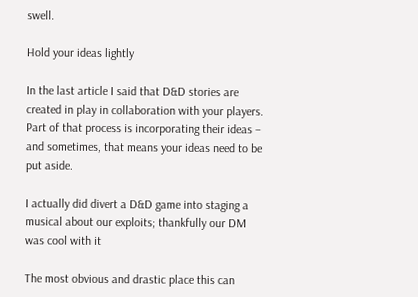swell.

Hold your ideas lightly

In the last article I said that D&D stories are created in play in collaboration with your players. Part of that process is incorporating their ideas – and sometimes, that means your ideas need to be put aside.

I actually did divert a D&D game into staging a musical about our exploits; thankfully our DM was cool with it

The most obvious and drastic place this can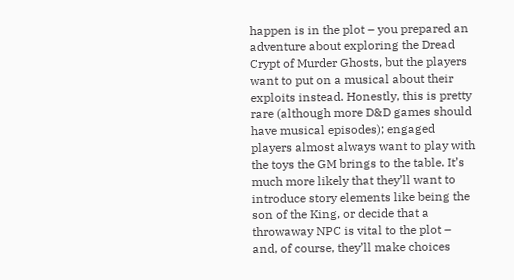happen is in the plot – you prepared an adventure about exploring the Dread Crypt of Murder Ghosts, but the players want to put on a musical about their exploits instead. Honestly, this is pretty rare (although more D&D games should have musical episodes); engaged players almost always want to play with the toys the GM brings to the table. It’s much more likely that they’ll want to introduce story elements like being the son of the King, or decide that a throwaway NPC is vital to the plot – and, of course, they’ll make choices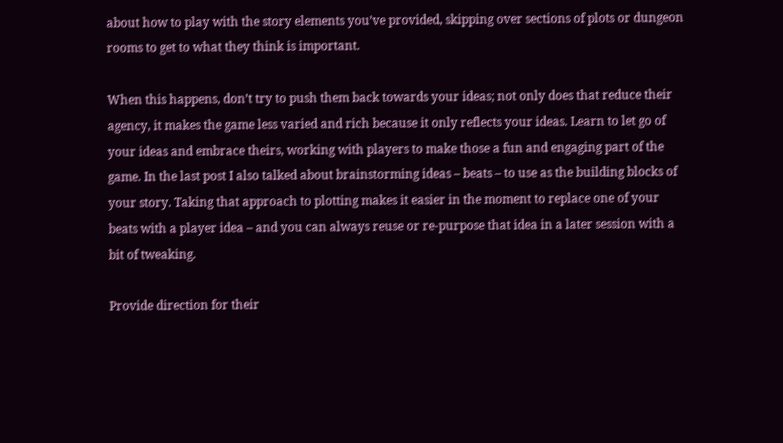about how to play with the story elements you’ve provided, skipping over sections of plots or dungeon rooms to get to what they think is important.

When this happens, don’t try to push them back towards your ideas; not only does that reduce their agency, it makes the game less varied and rich because it only reflects your ideas. Learn to let go of your ideas and embrace theirs, working with players to make those a fun and engaging part of the game. In the last post I also talked about brainstorming ideas – beats – to use as the building blocks of your story. Taking that approach to plotting makes it easier in the moment to replace one of your beats with a player idea – and you can always reuse or re-purpose that idea in a later session with a bit of tweaking.

Provide direction for their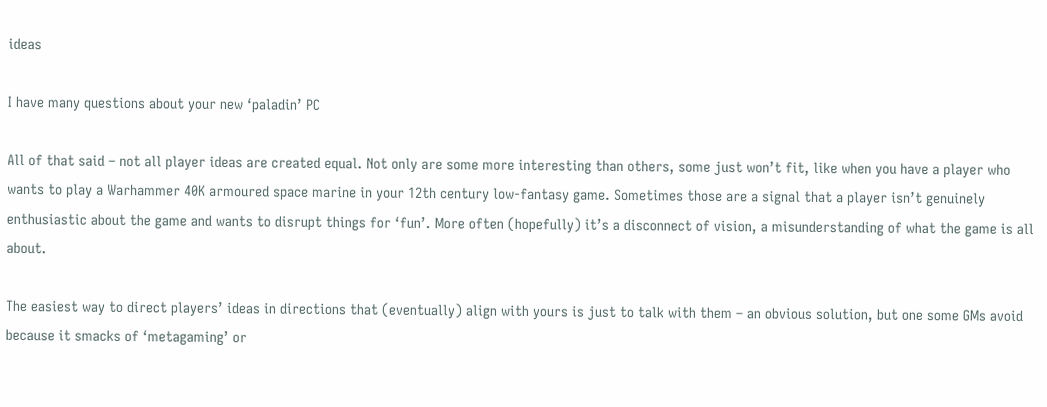ideas

I have many questions about your new ‘paladin’ PC

All of that said – not all player ideas are created equal. Not only are some more interesting than others, some just won’t fit, like when you have a player who wants to play a Warhammer 40K armoured space marine in your 12th century low-fantasy game. Sometimes those are a signal that a player isn’t genuinely enthusiastic about the game and wants to disrupt things for ‘fun’. More often (hopefully) it’s a disconnect of vision, a misunderstanding of what the game is all about.

The easiest way to direct players’ ideas in directions that (eventually) align with yours is just to talk with them – an obvious solution, but one some GMs avoid because it smacks of ‘metagaming’ or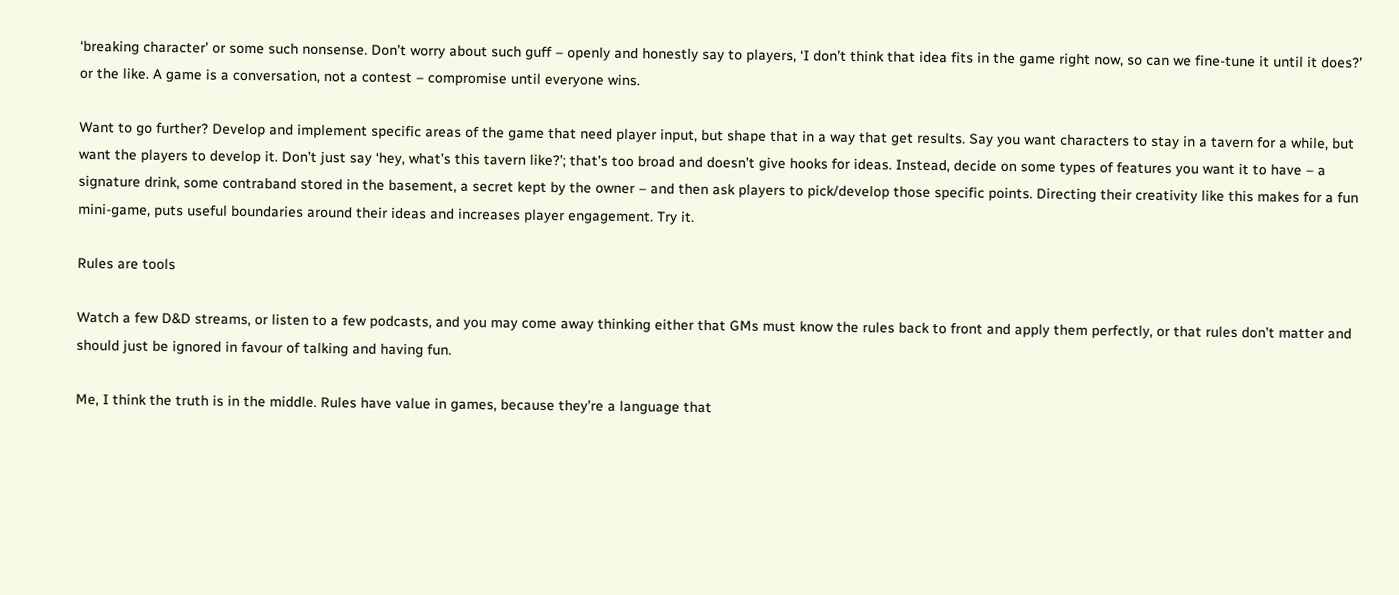‘breaking character’ or some such nonsense. Don’t worry about such guff – openly and honestly say to players, ‘I don’t think that idea fits in the game right now, so can we fine-tune it until it does?’ or the like. A game is a conversation, not a contest – compromise until everyone wins.

Want to go further? Develop and implement specific areas of the game that need player input, but shape that in a way that get results. Say you want characters to stay in a tavern for a while, but want the players to develop it. Don’t just say ‘hey, what’s this tavern like?’; that’s too broad and doesn’t give hooks for ideas. Instead, decide on some types of features you want it to have – a signature drink, some contraband stored in the basement, a secret kept by the owner – and then ask players to pick/develop those specific points. Directing their creativity like this makes for a fun mini-game, puts useful boundaries around their ideas and increases player engagement. Try it.

Rules are tools

Watch a few D&D streams, or listen to a few podcasts, and you may come away thinking either that GMs must know the rules back to front and apply them perfectly, or that rules don’t matter and should just be ignored in favour of talking and having fun.

Me, I think the truth is in the middle. Rules have value in games, because they’re a language that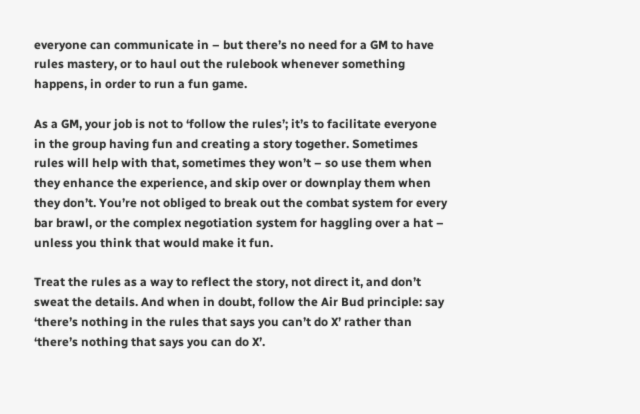everyone can communicate in – but there’s no need for a GM to have rules mastery, or to haul out the rulebook whenever something happens, in order to run a fun game.

As a GM, your job is not to ‘follow the rules’; it’s to facilitate everyone in the group having fun and creating a story together. Sometimes rules will help with that, sometimes they won’t – so use them when they enhance the experience, and skip over or downplay them when they don’t. You’re not obliged to break out the combat system for every bar brawl, or the complex negotiation system for haggling over a hat – unless you think that would make it fun.

Treat the rules as a way to reflect the story, not direct it, and don’t sweat the details. And when in doubt, follow the Air Bud principle: say ‘there’s nothing in the rules that says you can’t do X’ rather than ‘there’s nothing that says you can do X’.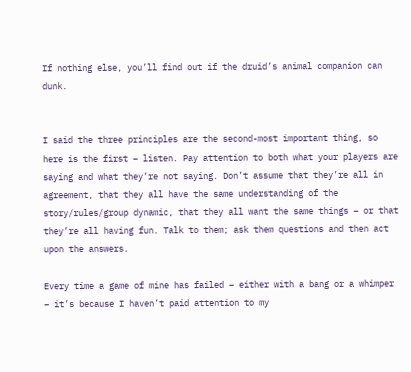If nothing else, you’ll find out if the druid’s animal companion can dunk.


I said the three principles are the second-most important thing, so here is the first – listen. Pay attention to both what your players are saying and what they’re not saying. Don’t assume that they’re all in agreement, that they all have the same understanding of the story/rules/group dynamic, that they all want the same things – or that they’re all having fun. Talk to them; ask them questions and then act upon the answers.

Every time a game of mine has failed – either with a bang or a whimper – it’s because I haven’t paid attention to my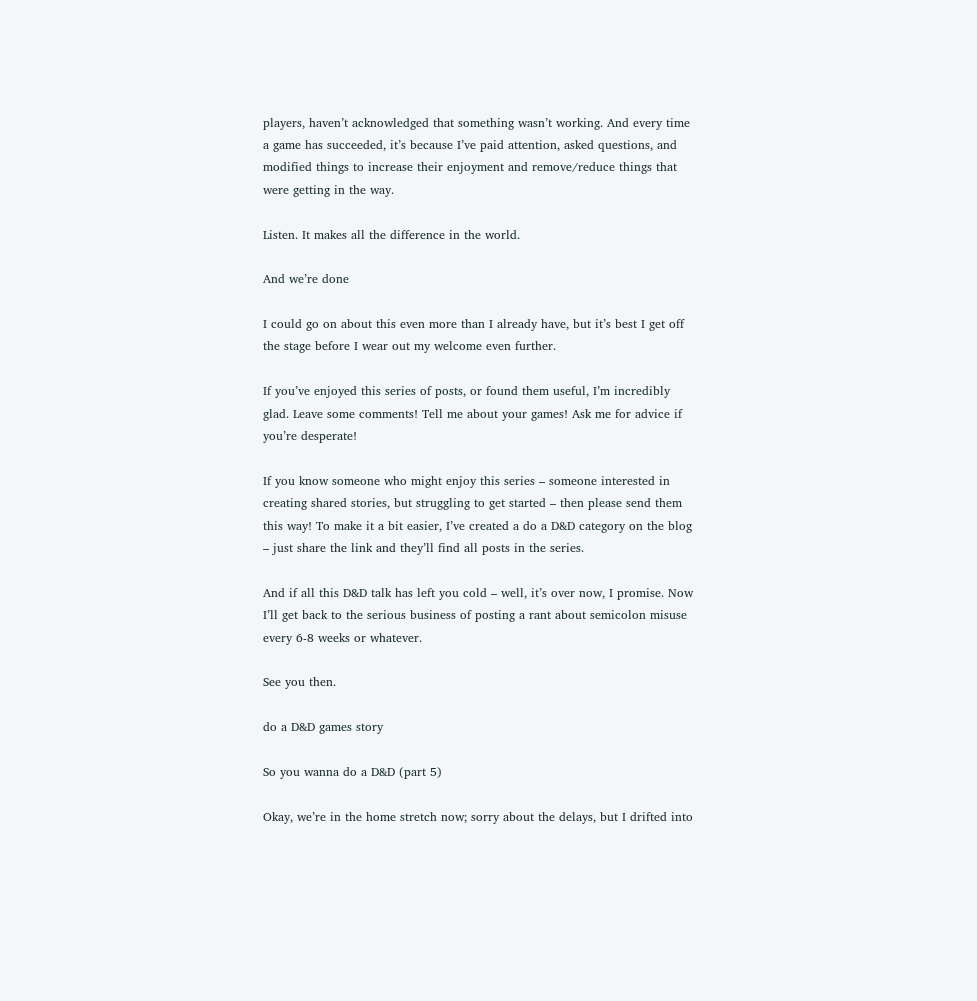players, haven’t acknowledged that something wasn’t working. And every time a game has succeeded, it’s because I’ve paid attention, asked questions, and modified things to increase their enjoyment and remove/reduce things that were getting in the way.

Listen. It makes all the difference in the world.

And we’re done

I could go on about this even more than I already have, but it’s best I get off the stage before I wear out my welcome even further.

If you’ve enjoyed this series of posts, or found them useful, I’m incredibly glad. Leave some comments! Tell me about your games! Ask me for advice if you’re desperate!

If you know someone who might enjoy this series – someone interested in creating shared stories, but struggling to get started – then please send them this way! To make it a bit easier, I’ve created a do a D&D category on the blog – just share the link and they’ll find all posts in the series.

And if all this D&D talk has left you cold – well, it’s over now, I promise. Now I’ll get back to the serious business of posting a rant about semicolon misuse every 6-8 weeks or whatever.

See you then.

do a D&D games story

So you wanna do a D&D (part 5)

Okay, we’re in the home stretch now; sorry about the delays, but I drifted into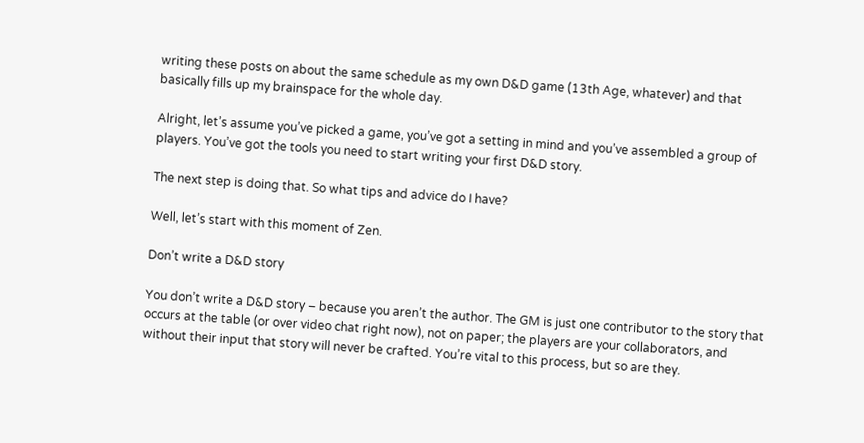writing these posts on about the same schedule as my own D&D game (13th Age, whatever) and that basically fills up my brainspace for the whole day.

Alright, let’s assume you’ve picked a game, you’ve got a setting in mind and you’ve assembled a group of players. You’ve got the tools you need to start writing your first D&D story.

The next step is doing that. So what tips and advice do I have?

Well, let’s start with this moment of Zen.

Don’t write a D&D story

You don’t write a D&D story – because you aren’t the author. The GM is just one contributor to the story that occurs at the table (or over video chat right now), not on paper; the players are your collaborators, and without their input that story will never be crafted. You’re vital to this process, but so are they.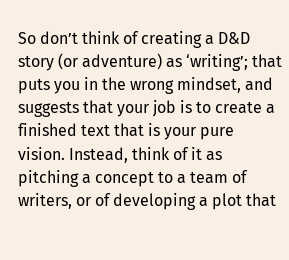So don’t think of creating a D&D story (or adventure) as ‘writing’; that puts you in the wrong mindset, and suggests that your job is to create a finished text that is your pure vision. Instead, think of it as pitching a concept to a team of writers, or of developing a plot that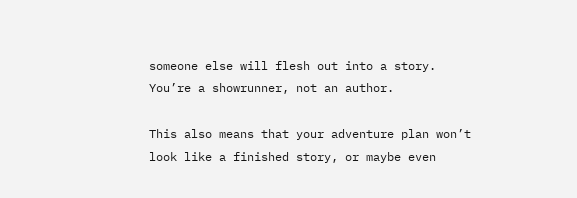someone else will flesh out into a story. You’re a showrunner, not an author.

This also means that your adventure plan won’t look like a finished story, or maybe even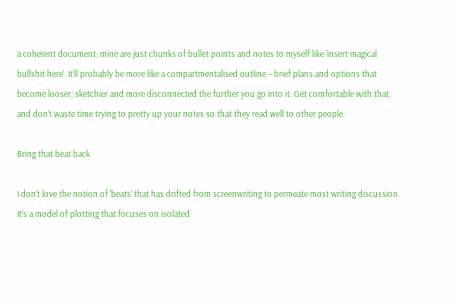a coherent document; mine are just chunks of bullet points and notes to myself like ‘insert magical bullshit here’. It’ll probably be more like a compartmentalised outline – brief plans and options that become looser, sketchier and more disconnected the further you go into it. Get comfortable with that, and don’t waste time trying to pretty up your notes so that they read well to other people.

Bring that beat back

I don’t love the notion of ‘beats’ that has drifted from screenwriting to permeate most writing discussion. It’s a model of plotting that focuses on isolated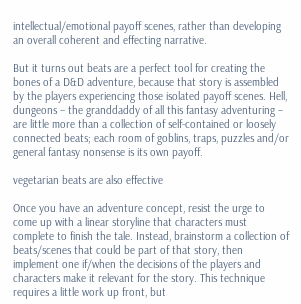intellectual/emotional payoff scenes, rather than developing an overall coherent and effecting narrative.

But it turns out beats are a perfect tool for creating the bones of a D&D adventure, because that story is assembled by the players experiencing those isolated payoff scenes. Hell, dungeons – the granddaddy of all this fantasy adventuring – are little more than a collection of self-contained or loosely connected beats; each room of goblins, traps, puzzles and/or general fantasy nonsense is its own payoff.

vegetarian beats are also effective

Once you have an adventure concept, resist the urge to come up with a linear storyline that characters must complete to finish the tale. Instead, brainstorm a collection of beats/scenes that could be part of that story, then implement one if/when the decisions of the players and characters make it relevant for the story. This technique requires a little work up front, but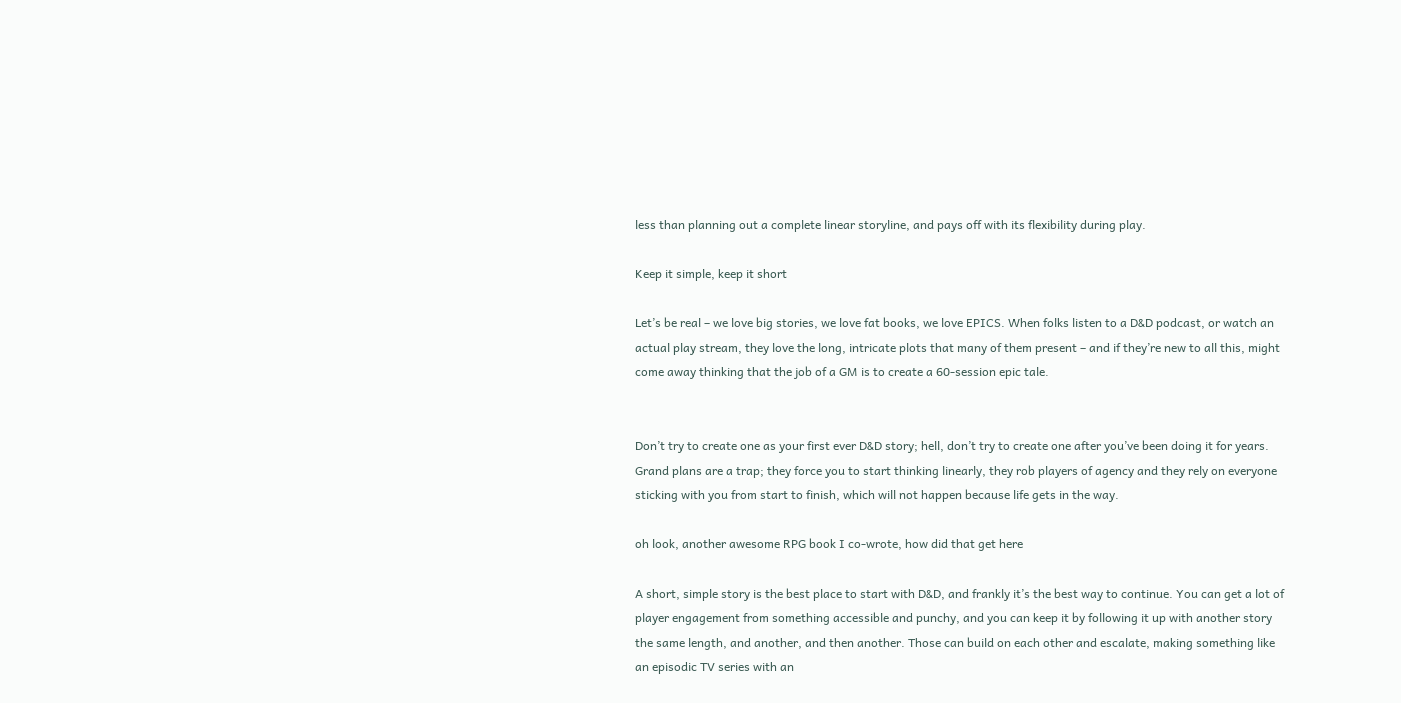less than planning out a complete linear storyline, and pays off with its flexibility during play.

Keep it simple, keep it short

Let’s be real – we love big stories, we love fat books, we love EPICS. When folks listen to a D&D podcast, or watch an actual play stream, they love the long, intricate plots that many of them present – and if they’re new to all this, might come away thinking that the job of a GM is to create a 60-session epic tale.


Don’t try to create one as your first ever D&D story; hell, don’t try to create one after you’ve been doing it for years. Grand plans are a trap; they force you to start thinking linearly, they rob players of agency and they rely on everyone sticking with you from start to finish, which will not happen because life gets in the way.

oh look, another awesome RPG book I co-wrote, how did that get here

A short, simple story is the best place to start with D&D, and frankly it’s the best way to continue. You can get a lot of player engagement from something accessible and punchy, and you can keep it by following it up with another story the same length, and another, and then another. Those can build on each other and escalate, making something like an episodic TV series with an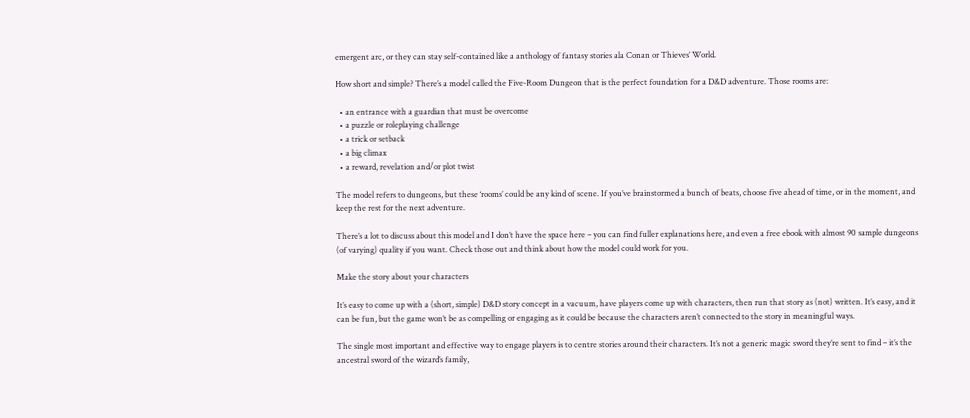emergent arc, or they can stay self-contained like a anthology of fantasy stories ala Conan or Thieves’ World.

How short and simple? There’s a model called the Five-Room Dungeon that is the perfect foundation for a D&D adventure. Those rooms are:

  • an entrance with a guardian that must be overcome
  • a puzzle or roleplaying challenge
  • a trick or setback
  • a big climax
  • a reward, revelation and/or plot twist

The model refers to dungeons, but these ‘rooms’ could be any kind of scene. If you’ve brainstormed a bunch of beats, choose five ahead of time, or in the moment, and keep the rest for the next adventure.

There’s a lot to discuss about this model and I don’t have the space here – you can find fuller explanations here, and even a free ebook with almost 90 sample dungeons (of varying) quality if you want. Check those out and think about how the model could work for you.

Make the story about your characters

It’s easy to come up with a (short, simple) D&D story concept in a vacuum, have players come up with characters, then run that story as (not) written. It’s easy, and it can be fun, but the game won’t be as compelling or engaging as it could be because the characters aren’t connected to the story in meaningful ways.

The single most important and effective way to engage players is to centre stories around their characters. It’s not a generic magic sword they’re sent to find – it’s the ancestral sword of the wizard’s family,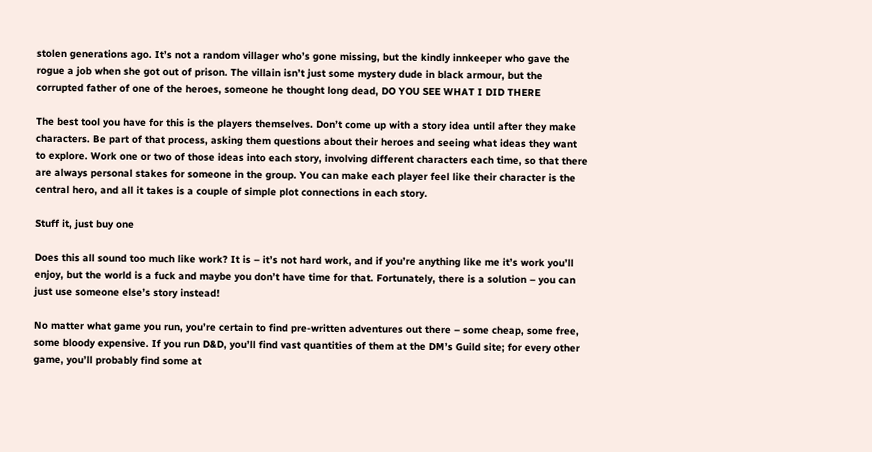stolen generations ago. It’s not a random villager who’s gone missing, but the kindly innkeeper who gave the rogue a job when she got out of prison. The villain isn’t just some mystery dude in black armour, but the corrupted father of one of the heroes, someone he thought long dead, DO YOU SEE WHAT I DID THERE

The best tool you have for this is the players themselves. Don’t come up with a story idea until after they make characters. Be part of that process, asking them questions about their heroes and seeing what ideas they want to explore. Work one or two of those ideas into each story, involving different characters each time, so that there are always personal stakes for someone in the group. You can make each player feel like their character is the central hero, and all it takes is a couple of simple plot connections in each story.

Stuff it, just buy one

Does this all sound too much like work? It is – it’s not hard work, and if you’re anything like me it’s work you’ll enjoy, but the world is a fuck and maybe you don’t have time for that. Fortunately, there is a solution – you can just use someone else’s story instead!

No matter what game you run, you’re certain to find pre-written adventures out there – some cheap, some free, some bloody expensive. If you run D&D, you’ll find vast quantities of them at the DM’s Guild site; for every other game, you’ll probably find some at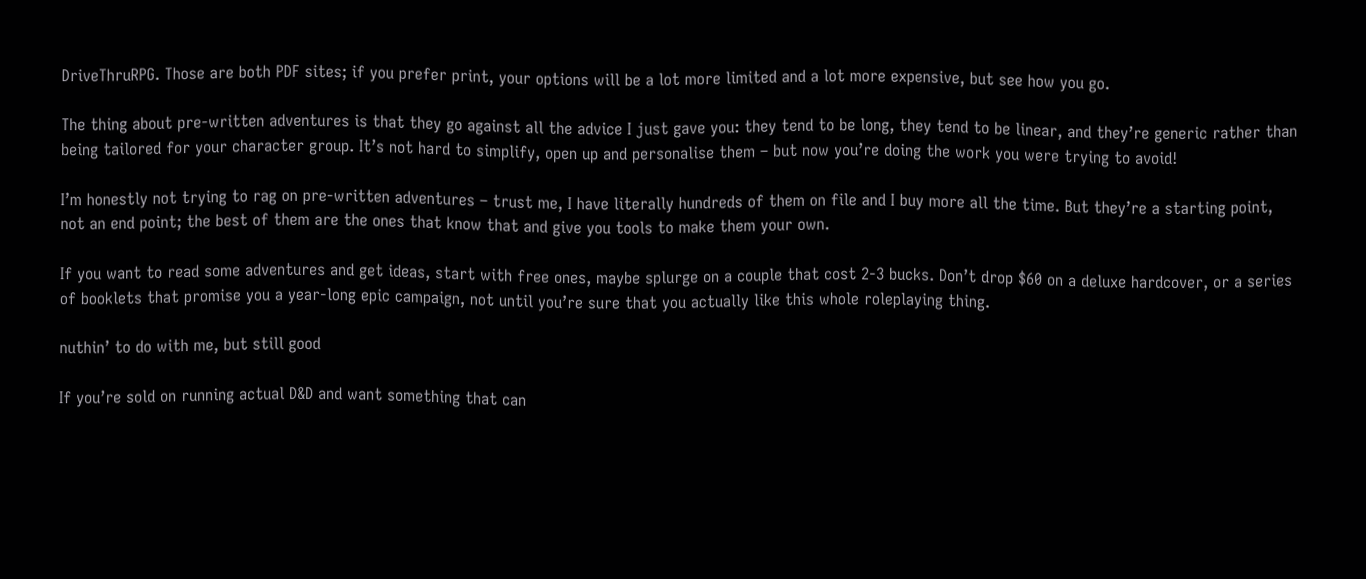DriveThruRPG. Those are both PDF sites; if you prefer print, your options will be a lot more limited and a lot more expensive, but see how you go.

The thing about pre-written adventures is that they go against all the advice I just gave you: they tend to be long, they tend to be linear, and they’re generic rather than being tailored for your character group. It’s not hard to simplify, open up and personalise them – but now you’re doing the work you were trying to avoid!

I’m honestly not trying to rag on pre-written adventures – trust me, I have literally hundreds of them on file and I buy more all the time. But they’re a starting point, not an end point; the best of them are the ones that know that and give you tools to make them your own.

If you want to read some adventures and get ideas, start with free ones, maybe splurge on a couple that cost 2-3 bucks. Don’t drop $60 on a deluxe hardcover, or a series of booklets that promise you a year-long epic campaign, not until you’re sure that you actually like this whole roleplaying thing.

nuthin’ to do with me, but still good

If you’re sold on running actual D&D and want something that can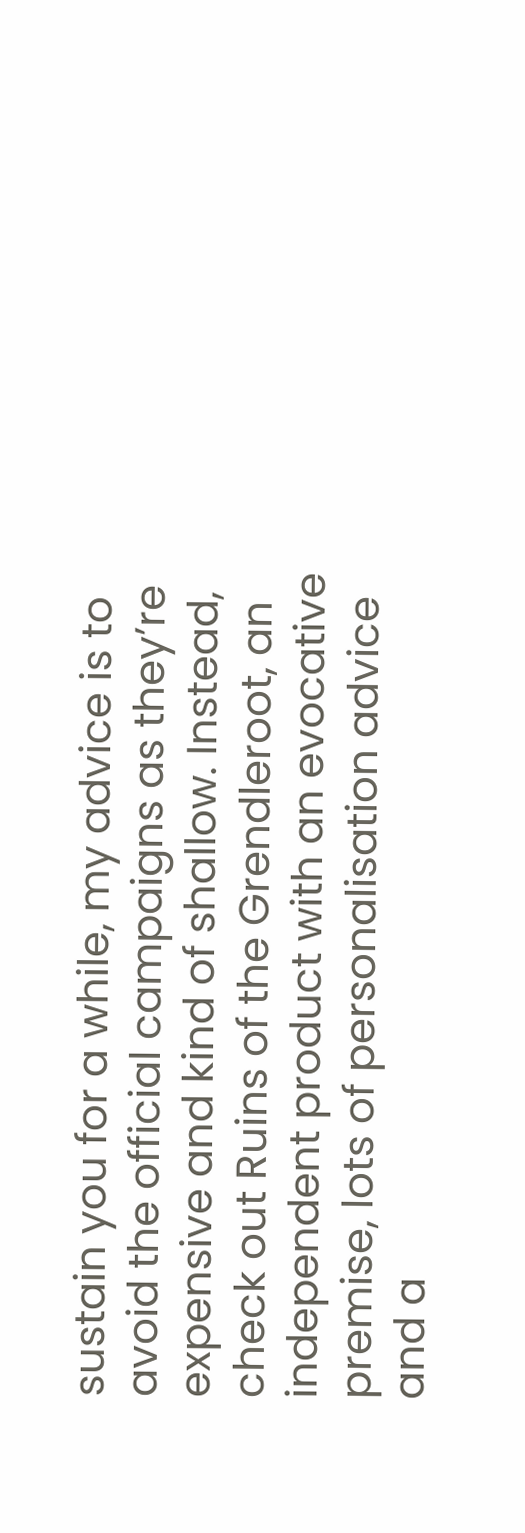sustain you for a while, my advice is to avoid the official campaigns as they’re expensive and kind of shallow. Instead, check out Ruins of the Grendleroot, an independent product with an evocative premise, lots of personalisation advice and a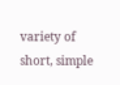variety of short, simple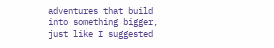adventures that build into something bigger, just like I suggested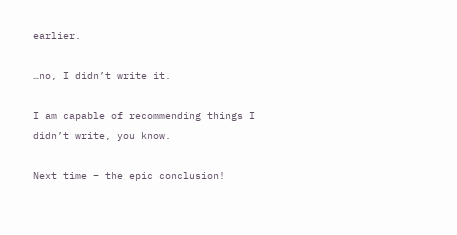earlier.

…no, I didn’t write it.

I am capable of recommending things I didn’t write, you know.

Next time – the epic conclusion!